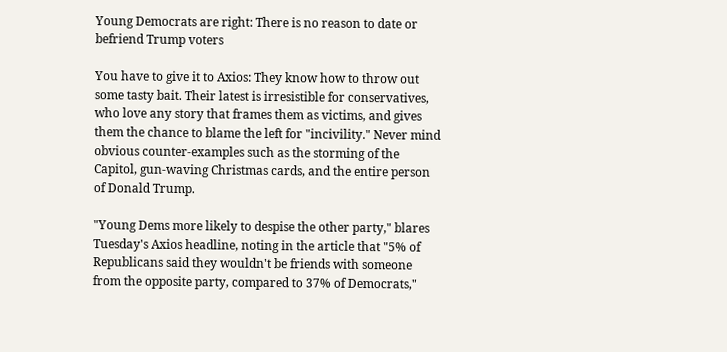Young Democrats are right: There is no reason to date or befriend Trump voters

You have to give it to Axios: They know how to throw out some tasty bait. Their latest is irresistible for conservatives, who love any story that frames them as victims, and gives them the chance to blame the left for "incivility." Never mind obvious counter-examples such as the storming of the Capitol, gun-waving Christmas cards, and the entire person of Donald Trump.

"Young Dems more likely to despise the other party," blares Tuesday's Axios headline, noting in the article that "5% of Republicans said they wouldn't be friends with someone from the opposite party, compared to 37% of Democrats,"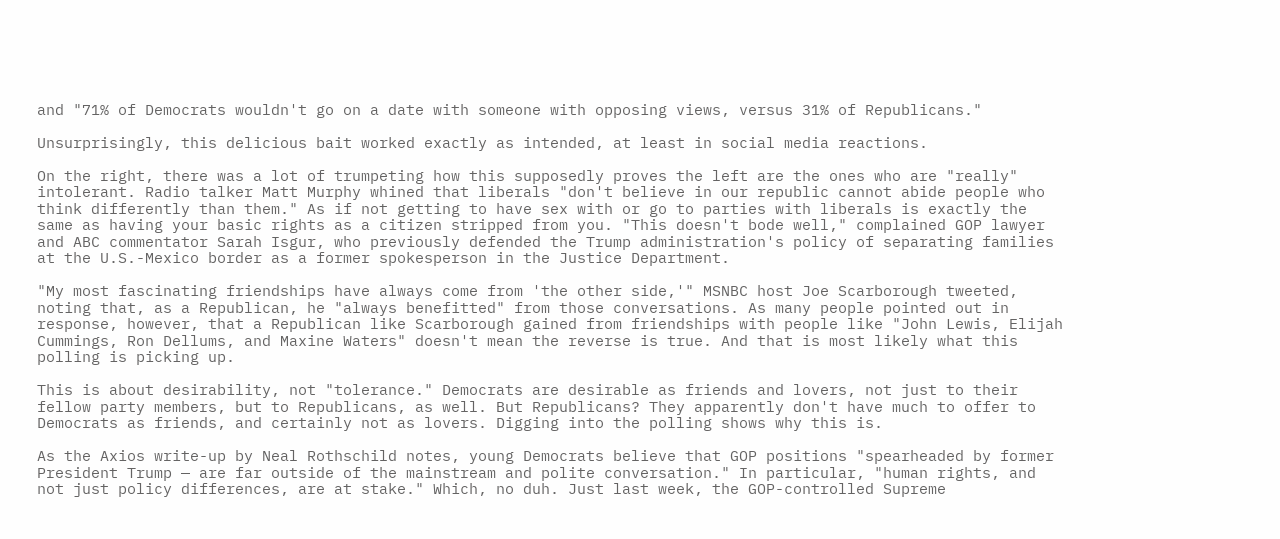and "71% of Democrats wouldn't go on a date with someone with opposing views, versus 31% of Republicans."

Unsurprisingly, this delicious bait worked exactly as intended, at least in social media reactions.

On the right, there was a lot of trumpeting how this supposedly proves the left are the ones who are "really" intolerant. Radio talker Matt Murphy whined that liberals "don't believe in our republic cannot abide people who think differently than them." As if not getting to have sex with or go to parties with liberals is exactly the same as having your basic rights as a citizen stripped from you. "This doesn't bode well," complained GOP lawyer and ABC commentator Sarah Isgur, who previously defended the Trump administration's policy of separating families at the U.S.-Mexico border as a former spokesperson in the Justice Department.

"My most fascinating friendships have always come from 'the other side,'" MSNBC host Joe Scarborough tweeted, noting that, as a Republican, he "always benefitted" from those conversations. As many people pointed out in response, however, that a Republican like Scarborough gained from friendships with people like "John Lewis, Elijah Cummings, Ron Dellums, and Maxine Waters" doesn't mean the reverse is true. And that is most likely what this polling is picking up.

This is about desirability, not "tolerance." Democrats are desirable as friends and lovers, not just to their fellow party members, but to Republicans, as well. But Republicans? They apparently don't have much to offer to Democrats as friends, and certainly not as lovers. Digging into the polling shows why this is.

As the Axios write-up by Neal Rothschild notes, young Democrats believe that GOP positions "spearheaded by former President Trump — are far outside of the mainstream and polite conversation." In particular, "human rights, and not just policy differences, are at stake." Which, no duh. Just last week, the GOP-controlled Supreme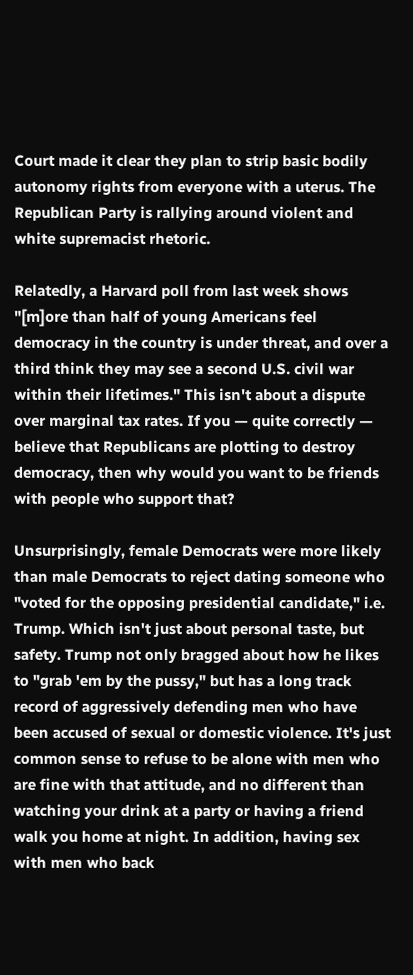Court made it clear they plan to strip basic bodily autonomy rights from everyone with a uterus. The Republican Party is rallying around violent and white supremacist rhetoric.

Relatedly, a Harvard poll from last week shows "[m]ore than half of young Americans feel democracy in the country is under threat, and over a third think they may see a second U.S. civil war within their lifetimes." This isn't about a dispute over marginal tax rates. If you — quite correctly — believe that Republicans are plotting to destroy democracy, then why would you want to be friends with people who support that?

Unsurprisingly, female Democrats were more likely than male Democrats to reject dating someone who "voted for the opposing presidential candidate," i.e. Trump. Which isn't just about personal taste, but safety. Trump not only bragged about how he likes to "grab 'em by the pussy," but has a long track record of aggressively defending men who have been accused of sexual or domestic violence. It's just common sense to refuse to be alone with men who are fine with that attitude, and no different than watching your drink at a party or having a friend walk you home at night. In addition, having sex with men who back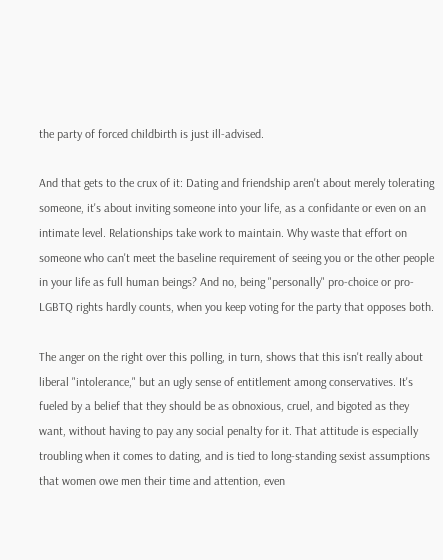the party of forced childbirth is just ill-advised.

And that gets to the crux of it: Dating and friendship aren't about merely tolerating someone, it's about inviting someone into your life, as a confidante or even on an intimate level. Relationships take work to maintain. Why waste that effort on someone who can't meet the baseline requirement of seeing you or the other people in your life as full human beings? And no, being "personally" pro-choice or pro-LGBTQ rights hardly counts, when you keep voting for the party that opposes both.

The anger on the right over this polling, in turn, shows that this isn't really about liberal "intolerance," but an ugly sense of entitlement among conservatives. It's fueled by a belief that they should be as obnoxious, cruel, and bigoted as they want, without having to pay any social penalty for it. That attitude is especially troubling when it comes to dating, and is tied to long-standing sexist assumptions that women owe men their time and attention, even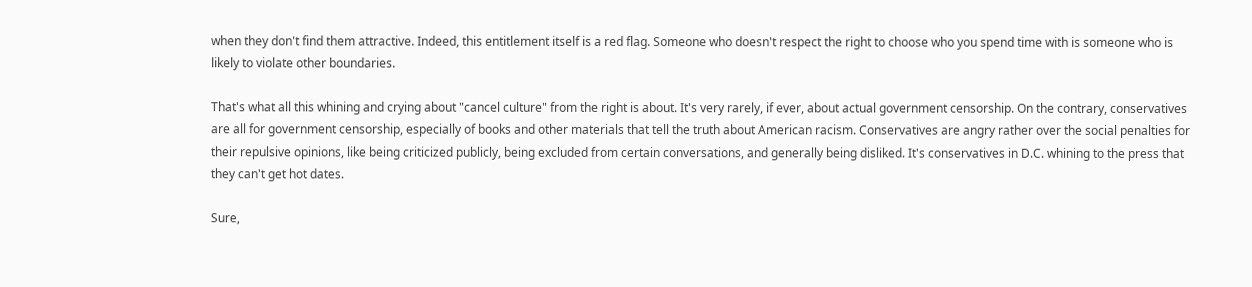when they don't find them attractive. Indeed, this entitlement itself is a red flag. Someone who doesn't respect the right to choose who you spend time with is someone who is likely to violate other boundaries.

That's what all this whining and crying about "cancel culture" from the right is about. It's very rarely, if ever, about actual government censorship. On the contrary, conservatives are all for government censorship, especially of books and other materials that tell the truth about American racism. Conservatives are angry rather over the social penalties for their repulsive opinions, like being criticized publicly, being excluded from certain conversations, and generally being disliked. It's conservatives in D.C. whining to the press that they can't get hot dates.

Sure,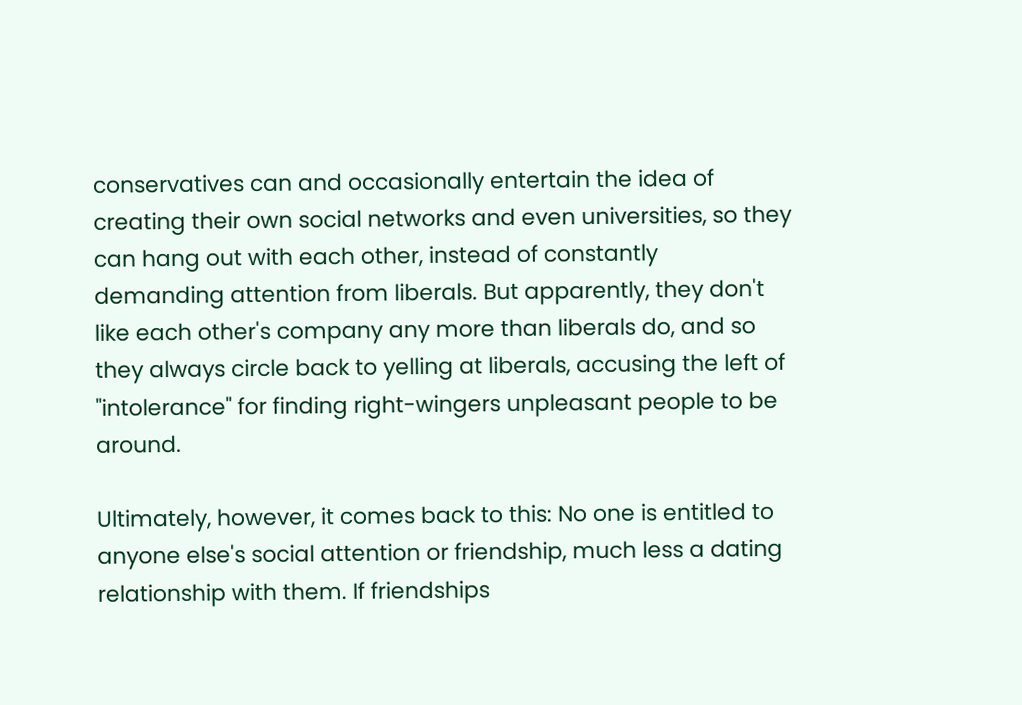conservatives can and occasionally entertain the idea of creating their own social networks and even universities, so they can hang out with each other, instead of constantly demanding attention from liberals. But apparently, they don't like each other's company any more than liberals do, and so they always circle back to yelling at liberals, accusing the left of "intolerance" for finding right-wingers unpleasant people to be around.

Ultimately, however, it comes back to this: No one is entitled to anyone else's social attention or friendship, much less a dating relationship with them. If friendships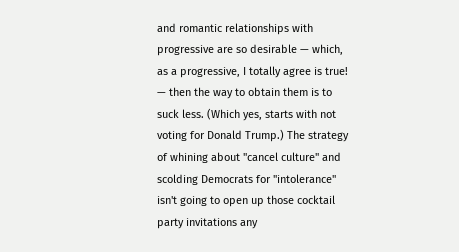and romantic relationships with progressive are so desirable — which, as a progressive, I totally agree is true! — then the way to obtain them is to suck less. (Which yes, starts with not voting for Donald Trump.) The strategy of whining about "cancel culture" and scolding Democrats for "intolerance" isn't going to open up those cocktail party invitations any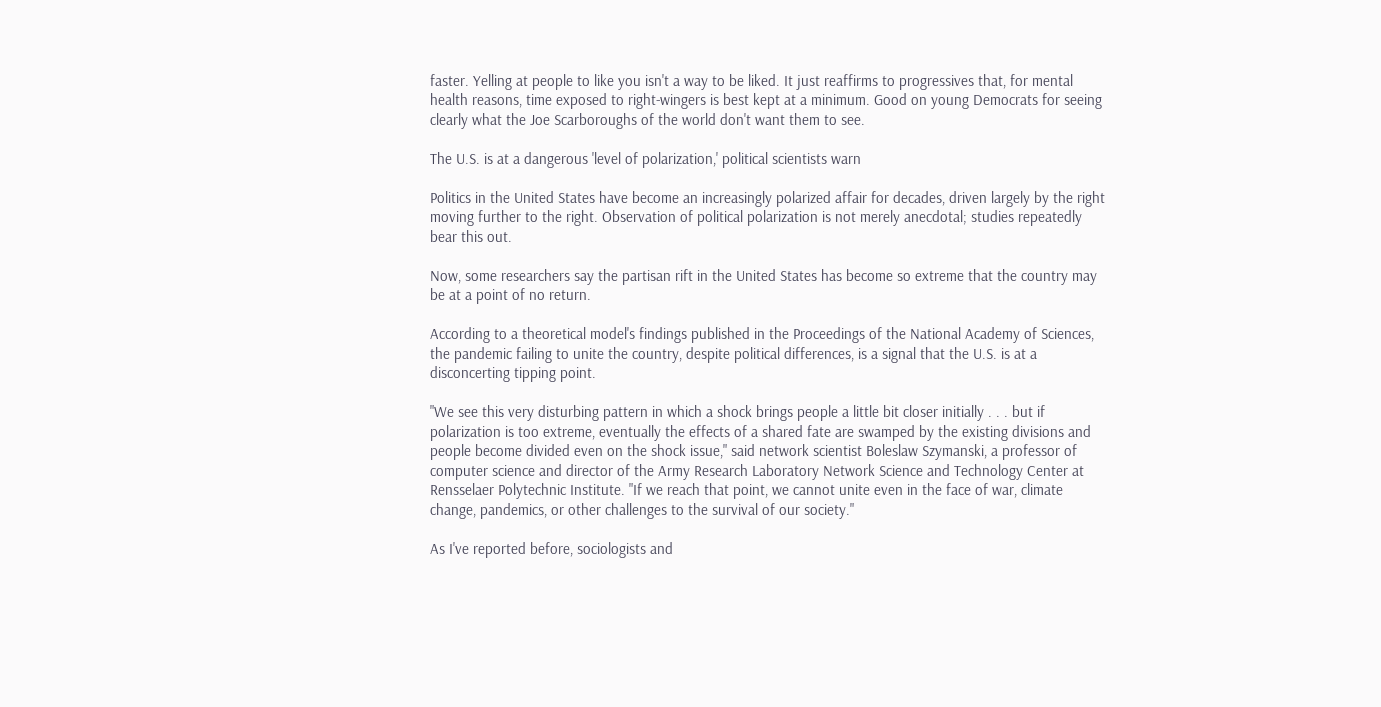faster. Yelling at people to like you isn't a way to be liked. It just reaffirms to progressives that, for mental health reasons, time exposed to right-wingers is best kept at a minimum. Good on young Democrats for seeing clearly what the Joe Scarboroughs of the world don't want them to see.

The U.S. is at a dangerous 'level of polarization,' political scientists warn

Politics in the United States have become an increasingly polarized affair for decades, driven largely by the right moving further to the right. Observation of political polarization is not merely anecdotal; studies repeatedly bear this out.

Now, some researchers say the partisan rift in the United States has become so extreme that the country may be at a point of no return.

According to a theoretical model's findings published in the Proceedings of the National Academy of Sciences, the pandemic failing to unite the country, despite political differences, is a signal that the U.S. is at a disconcerting tipping point.

"We see this very disturbing pattern in which a shock brings people a little bit closer initially . . . but if polarization is too extreme, eventually the effects of a shared fate are swamped by the existing divisions and people become divided even on the shock issue," said network scientist Boleslaw Szymanski, a professor of computer science and director of the Army Research Laboratory Network Science and Technology Center at Rensselaer Polytechnic Institute. "If we reach that point, we cannot unite even in the face of war, climate change, pandemics, or other challenges to the survival of our society."

As I've reported before, sociologists and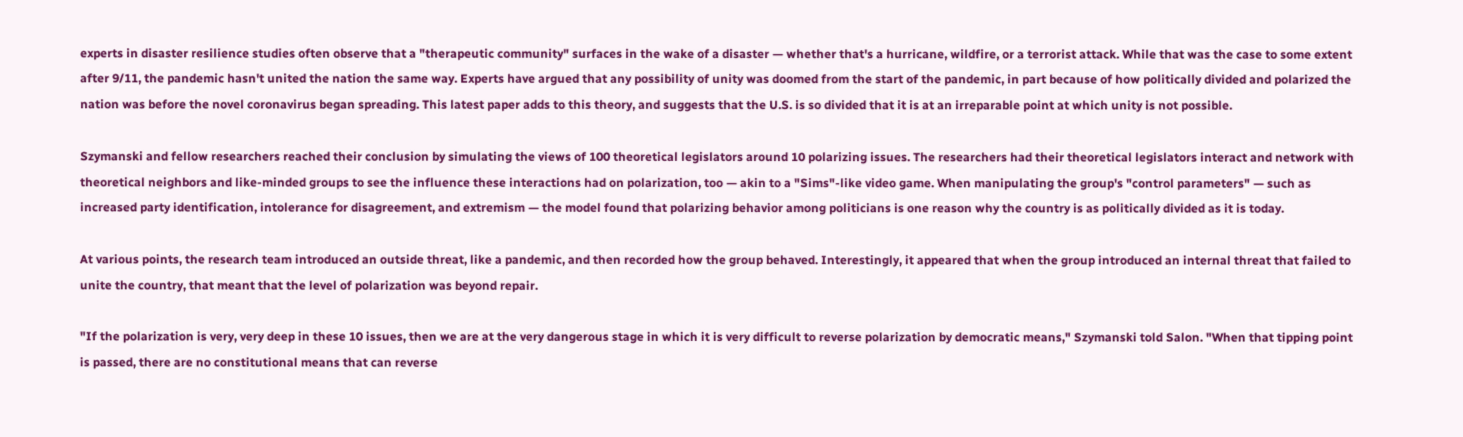experts in disaster resilience studies often observe that a "therapeutic community" surfaces in the wake of a disaster — whether that's a hurricane, wildfire, or a terrorist attack. While that was the case to some extent after 9/11, the pandemic hasn't united the nation the same way. Experts have argued that any possibility of unity was doomed from the start of the pandemic, in part because of how politically divided and polarized the nation was before the novel coronavirus began spreading. This latest paper adds to this theory, and suggests that the U.S. is so divided that it is at an irreparable point at which unity is not possible.

Szymanski and fellow researchers reached their conclusion by simulating the views of 100 theoretical legislators around 10 polarizing issues. The researchers had their theoretical legislators interact and network with theoretical neighbors and like-minded groups to see the influence these interactions had on polarization, too — akin to a "Sims"-like video game. When manipulating the group's "control parameters" — such as increased party identification, intolerance for disagreement, and extremism — the model found that polarizing behavior among politicians is one reason why the country is as politically divided as it is today.

At various points, the research team introduced an outside threat, like a pandemic, and then recorded how the group behaved. Interestingly, it appeared that when the group introduced an internal threat that failed to unite the country, that meant that the level of polarization was beyond repair.

"If the polarization is very, very deep in these 10 issues, then we are at the very dangerous stage in which it is very difficult to reverse polarization by democratic means," Szymanski told Salon. "When that tipping point is passed, there are no constitutional means that can reverse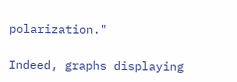polarization."

Indeed, graphs displaying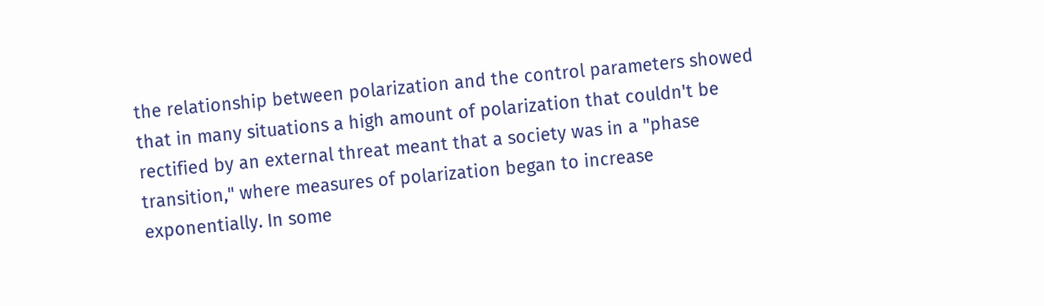the relationship between polarization and the control parameters showed that in many situations a high amount of polarization that couldn't be rectified by an external threat meant that a society was in a "phase transition," where measures of polarization began to increase exponentially. In some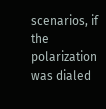scenarios, if the polarization was dialed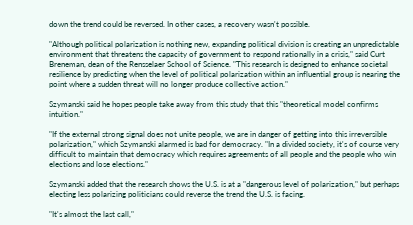down the trend could be reversed. In other cases, a recovery wasn't possible.

"Although political polarization is nothing new, expanding political division is creating an unpredictable environment that threatens the capacity of government to respond rationally in a crisis," said Curt Breneman, dean of the Rensselaer School of Science. "This research is designed to enhance societal resilience by predicting when the level of political polarization within an influential group is nearing the point where a sudden threat will no longer produce collective action."

Szymanski said he hopes people take away from this study that this "theoretical model confirms intuition."

"If the external strong signal does not unite people, we are in danger of getting into this irreversible polarization," which Szymanski alarmed is bad for democracy. "In a divided society, it's of course very difficult to maintain that democracy which requires agreements of all people and the people who win elections and lose elections."

Szymanski added that the research shows the U.S. is at a "dangerous level of polarization," but perhaps electing less polarizing politicians could reverse the trend the U.S. is facing.

"It's almost the last call,"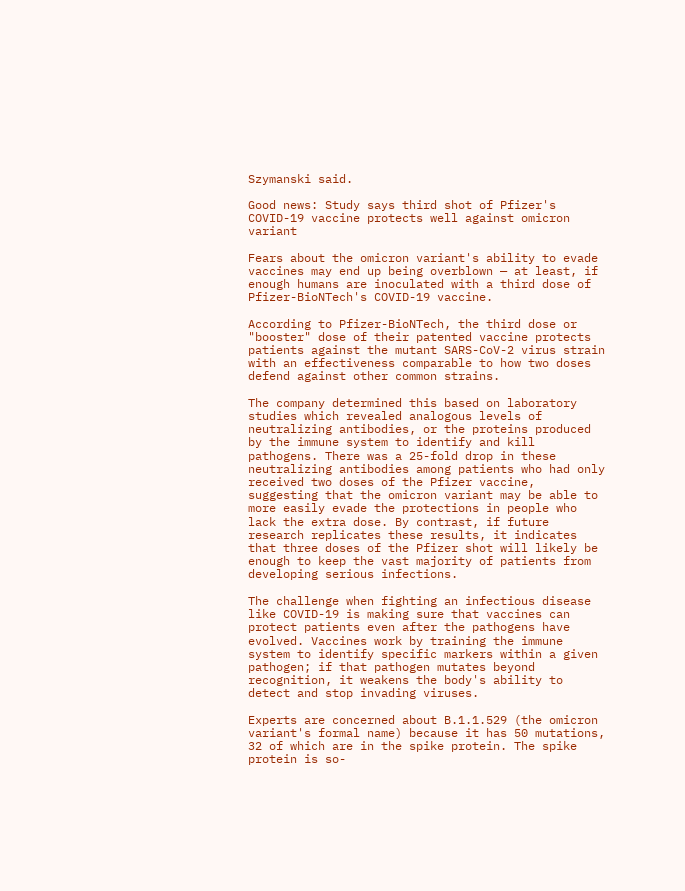Szymanski said.

Good news: Study says third shot of Pfizer's COVID-19 vaccine protects well against omicron variant

Fears about the omicron variant's ability to evade vaccines may end up being overblown — at least, if enough humans are inoculated with a third dose of Pfizer-BioNTech's COVID-19 vaccine.

According to Pfizer-BioNTech, the third dose or "booster" dose of their patented vaccine protects patients against the mutant SARS-CoV-2 virus strain with an effectiveness comparable to how two doses defend against other common strains.

The company determined this based on laboratory studies which revealed analogous levels of neutralizing antibodies, or the proteins produced by the immune system to identify and kill pathogens. There was a 25-fold drop in these neutralizing antibodies among patients who had only received two doses of the Pfizer vaccine, suggesting that the omicron variant may be able to more easily evade the protections in people who lack the extra dose. By contrast, if future research replicates these results, it indicates that three doses of the Pfizer shot will likely be enough to keep the vast majority of patients from developing serious infections.

The challenge when fighting an infectious disease like COVID-19 is making sure that vaccines can protect patients even after the pathogens have evolved. Vaccines work by training the immune system to identify specific markers within a given pathogen; if that pathogen mutates beyond recognition, it weakens the body's ability to detect and stop invading viruses.

Experts are concerned about B.1.1.529 (the omicron variant's formal name) because it has 50 mutations, 32 of which are in the spike protein. The spike protein is so-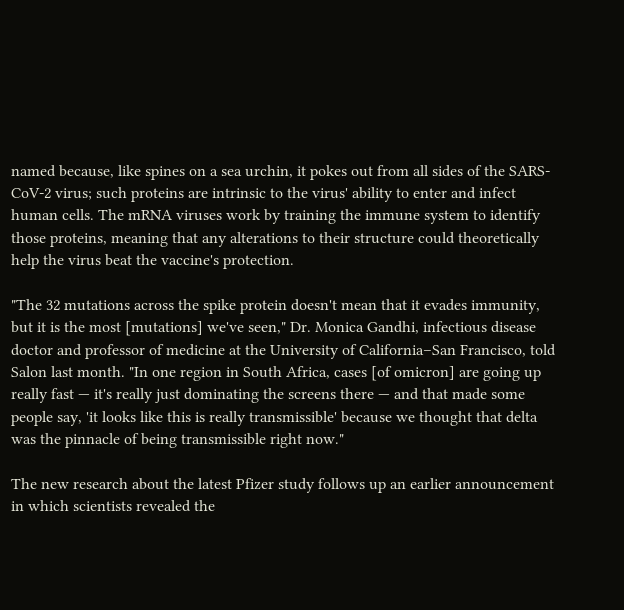named because, like spines on a sea urchin, it pokes out from all sides of the SARS-CoV-2 virus; such proteins are intrinsic to the virus' ability to enter and infect human cells. The mRNA viruses work by training the immune system to identify those proteins, meaning that any alterations to their structure could theoretically help the virus beat the vaccine's protection.

"The 32 mutations across the spike protein doesn't mean that it evades immunity, but it is the most [mutations] we've seen," Dr. Monica Gandhi, infectious disease doctor and professor of medicine at the University of California–San Francisco, told Salon last month. "In one region in South Africa, cases [of omicron] are going up really fast — it's really just dominating the screens there — and that made some people say, 'it looks like this is really transmissible' because we thought that delta was the pinnacle of being transmissible right now."

The new research about the latest Pfizer study follows up an earlier announcement in which scientists revealed the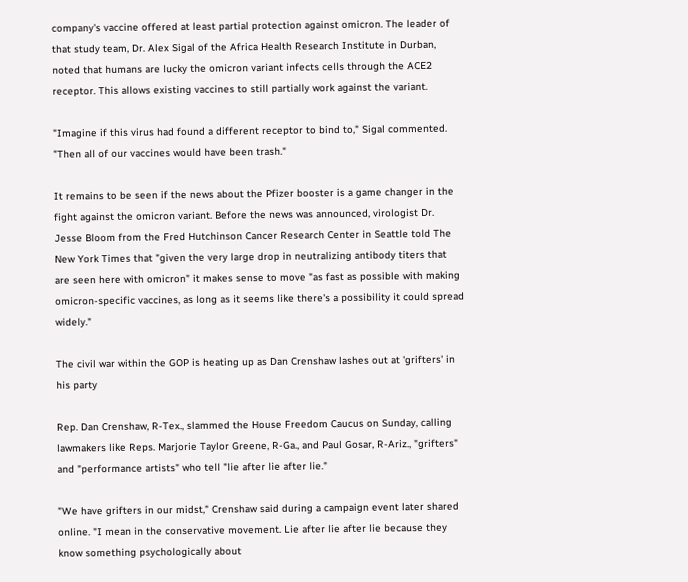company's vaccine offered at least partial protection against omicron. The leader of that study team, Dr. Alex Sigal of the Africa Health Research Institute in Durban, noted that humans are lucky the omicron variant infects cells through the ACE2 receptor. This allows existing vaccines to still partially work against the variant.

"Imagine if this virus had found a different receptor to bind to," Sigal commented. "Then all of our vaccines would have been trash."

It remains to be seen if the news about the Pfizer booster is a game changer in the fight against the omicron variant. Before the news was announced, virologist Dr. Jesse Bloom from the Fred Hutchinson Cancer Research Center in Seattle told The New York Times that "given the very large drop in neutralizing antibody titers that are seen here with omicron" it makes sense to move "as fast as possible with making omicron-specific vaccines, as long as it seems like there's a possibility it could spread widely."

The civil war within the GOP is heating up as Dan Crenshaw lashes out at 'grifters' in his party

Rep. Dan Crenshaw, R-Tex., slammed the House Freedom Caucus on Sunday, calling lawmakers like Reps. Marjorie Taylor Greene, R-Ga., and Paul Gosar, R-Ariz., "grifters" and "performance artists" who tell "lie after lie after lie."

"We have grifters in our midst," Crenshaw said during a campaign event later shared online. "I mean in the conservative movement. Lie after lie after lie because they know something psychologically about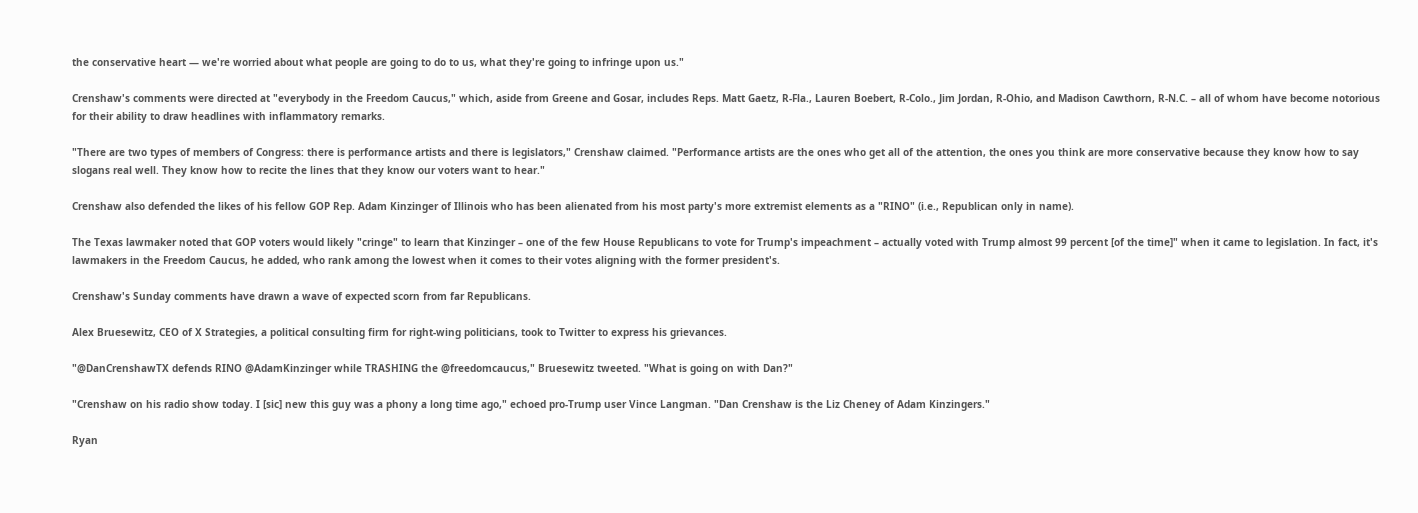the conservative heart — we're worried about what people are going to do to us, what they're going to infringe upon us."

Crenshaw's comments were directed at "everybody in the Freedom Caucus," which, aside from Greene and Gosar, includes Reps. Matt Gaetz, R-Fla., Lauren Boebert, R-Colo., Jim Jordan, R-Ohio, and Madison Cawthorn, R-N.C. – all of whom have become notorious for their ability to draw headlines with inflammatory remarks.

"There are two types of members of Congress: there is performance artists and there is legislators," Crenshaw claimed. "Performance artists are the ones who get all of the attention, the ones you think are more conservative because they know how to say slogans real well. They know how to recite the lines that they know our voters want to hear."

Crenshaw also defended the likes of his fellow GOP Rep. Adam Kinzinger of Illinois who has been alienated from his most party's more extremist elements as a "RINO" (i.e., Republican only in name).

The Texas lawmaker noted that GOP voters would likely "cringe" to learn that Kinzinger – one of the few House Republicans to vote for Trump's impeachment – actually voted with Trump almost 99 percent [of the time]" when it came to legislation. In fact, it's lawmakers in the Freedom Caucus, he added, who rank among the lowest when it comes to their votes aligning with the former president's.

Crenshaw's Sunday comments have drawn a wave of expected scorn from far Republicans.

Alex Bruesewitz, CEO of X Strategies, a political consulting firm for right-wing politicians, took to Twitter to express his grievances.

"@DanCrenshawTX defends RINO @AdamKinzinger while TRASHING the @freedomcaucus," Bruesewitz tweeted. "What is going on with Dan?"

"Crenshaw on his radio show today. I [sic] new this guy was a phony a long time ago," echoed pro-Trump user Vince Langman. "Dan Crenshaw is the Liz Cheney of Adam Kinzingers."

Ryan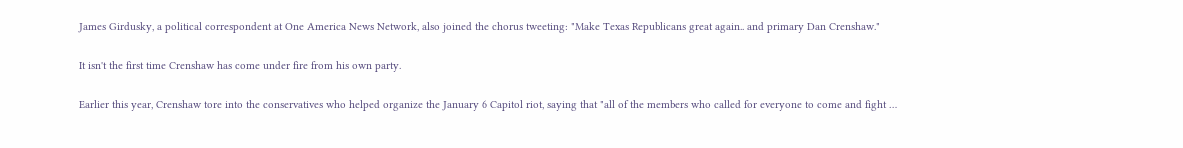James Girdusky, a political correspondent at One America News Network, also joined the chorus tweeting: "Make Texas Republicans great again.. and primary Dan Crenshaw."

It isn't the first time Crenshaw has come under fire from his own party.

Earlier this year, Crenshaw tore into the conservatives who helped organize the January 6 Capitol riot, saying that "all of the members who called for everyone to come and fight …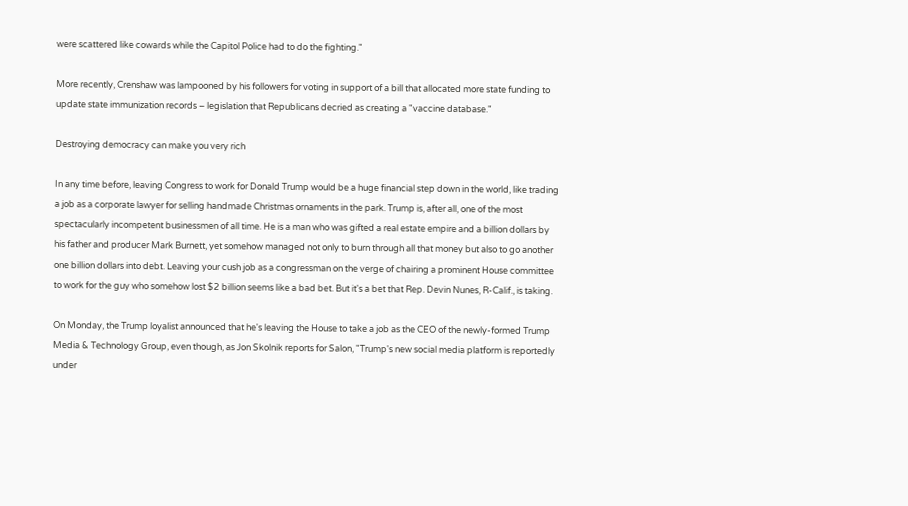were scattered like cowards while the Capitol Police had to do the fighting."

More recently, Crenshaw was lampooned by his followers for voting in support of a bill that allocated more state funding to update state immunization records – legislation that Republicans decried as creating a "vaccine database."

Destroying democracy can make you very rich

In any time before, leaving Congress to work for Donald Trump would be a huge financial step down in the world, like trading a job as a corporate lawyer for selling handmade Christmas ornaments in the park. Trump is, after all, one of the most spectacularly incompetent businessmen of all time. He is a man who was gifted a real estate empire and a billion dollars by his father and producer Mark Burnett, yet somehow managed not only to burn through all that money but also to go another one billion dollars into debt. Leaving your cush job as a congressman on the verge of chairing a prominent House committee to work for the guy who somehow lost $2 billion seems like a bad bet. But it's a bet that Rep. Devin Nunes, R-Calif., is taking.

On Monday, the Trump loyalist announced that he's leaving the House to take a job as the CEO of the newly-formed Trump Media & Technology Group, even though, as Jon Skolnik reports for Salon, "Trump's new social media platform is reportedly under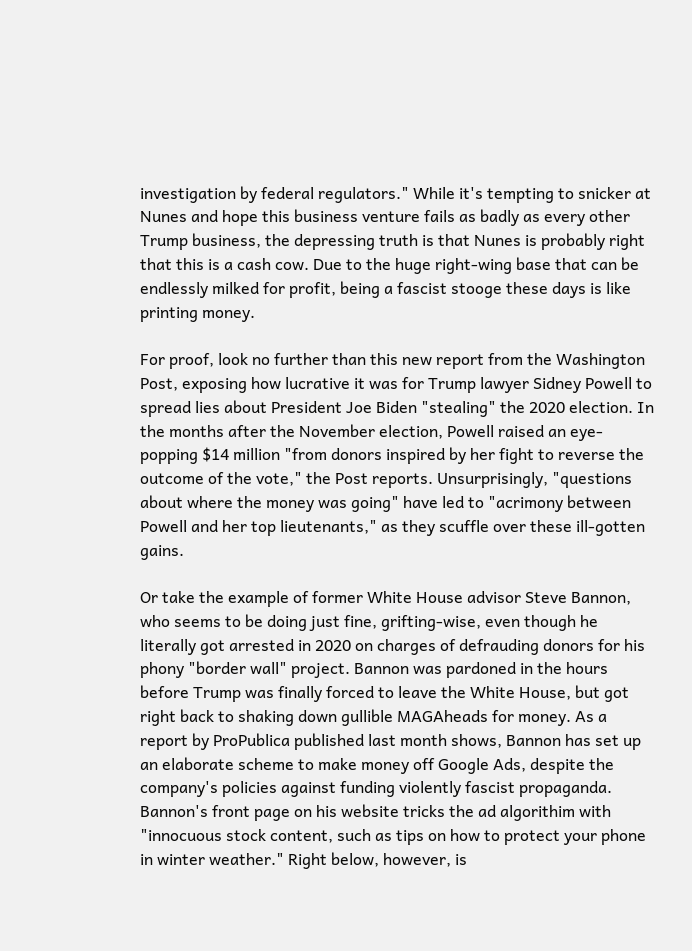investigation by federal regulators." While it's tempting to snicker at Nunes and hope this business venture fails as badly as every other Trump business, the depressing truth is that Nunes is probably right that this is a cash cow. Due to the huge right-wing base that can be endlessly milked for profit, being a fascist stooge these days is like printing money.

For proof, look no further than this new report from the Washington Post, exposing how lucrative it was for Trump lawyer Sidney Powell to spread lies about President Joe Biden "stealing" the 2020 election. In the months after the November election, Powell raised an eye-popping $14 million "from donors inspired by her fight to reverse the outcome of the vote," the Post reports. Unsurprisingly, "questions about where the money was going" have led to "acrimony between Powell and her top lieutenants," as they scuffle over these ill-gotten gains.

Or take the example of former White House advisor Steve Bannon, who seems to be doing just fine, grifting-wise, even though he literally got arrested in 2020 on charges of defrauding donors for his phony "border wall" project. Bannon was pardoned in the hours before Trump was finally forced to leave the White House, but got right back to shaking down gullible MAGAheads for money. As a report by ProPublica published last month shows, Bannon has set up an elaborate scheme to make money off Google Ads, despite the company's policies against funding violently fascist propaganda. Bannon's front page on his website tricks the ad algorithim with "innocuous stock content, such as tips on how to protect your phone in winter weather." Right below, however, is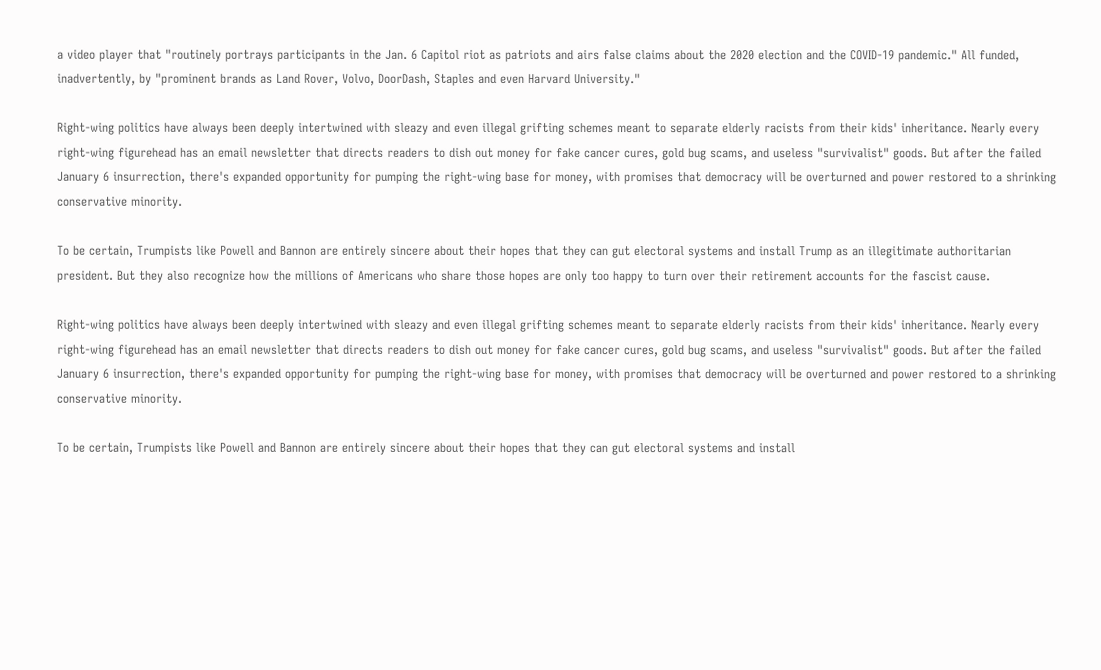a video player that "routinely portrays participants in the Jan. 6 Capitol riot as patriots and airs false claims about the 2020 election and the COVID-19 pandemic." All funded, inadvertently, by "prominent brands as Land Rover, Volvo, DoorDash, Staples and even Harvard University."

Right-wing politics have always been deeply intertwined with sleazy and even illegal grifting schemes meant to separate elderly racists from their kids' inheritance. Nearly every right-wing figurehead has an email newsletter that directs readers to dish out money for fake cancer cures, gold bug scams, and useless "survivalist" goods. But after the failed January 6 insurrection, there's expanded opportunity for pumping the right-wing base for money, with promises that democracy will be overturned and power restored to a shrinking conservative minority.

To be certain, Trumpists like Powell and Bannon are entirely sincere about their hopes that they can gut electoral systems and install Trump as an illegitimate authoritarian president. But they also recognize how the millions of Americans who share those hopes are only too happy to turn over their retirement accounts for the fascist cause.

Right-wing politics have always been deeply intertwined with sleazy and even illegal grifting schemes meant to separate elderly racists from their kids' inheritance. Nearly every right-wing figurehead has an email newsletter that directs readers to dish out money for fake cancer cures, gold bug scams, and useless "survivalist" goods. But after the failed January 6 insurrection, there's expanded opportunity for pumping the right-wing base for money, with promises that democracy will be overturned and power restored to a shrinking conservative minority.

To be certain, Trumpists like Powell and Bannon are entirely sincere about their hopes that they can gut electoral systems and install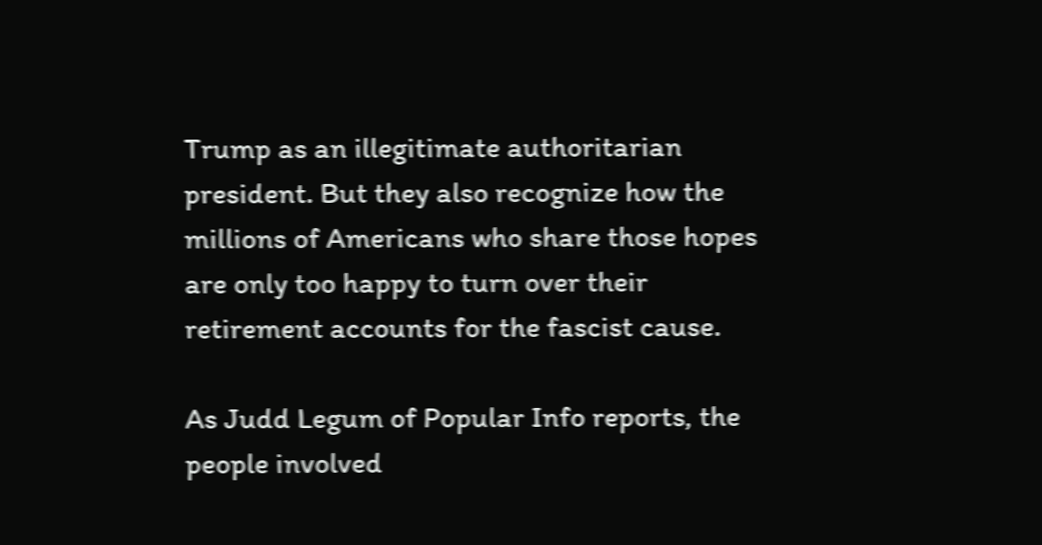Trump as an illegitimate authoritarian president. But they also recognize how the millions of Americans who share those hopes are only too happy to turn over their retirement accounts for the fascist cause.

As Judd Legum of Popular Info reports, the people involved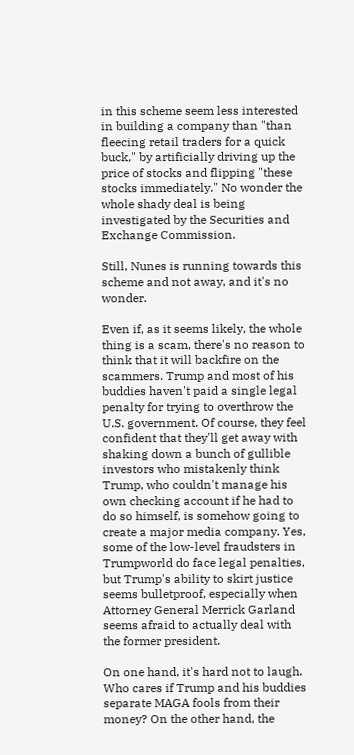in this scheme seem less interested in building a company than "than fleecing retail traders for a quick buck," by artificially driving up the price of stocks and flipping "these stocks immediately." No wonder the whole shady deal is being investigated by the Securities and Exchange Commission.

Still, Nunes is running towards this scheme and not away, and it's no wonder.

Even if, as it seems likely, the whole thing is a scam, there's no reason to think that it will backfire on the scammers. Trump and most of his buddies haven't paid a single legal penalty for trying to overthrow the U.S. government. Of course, they feel confident that they'll get away with shaking down a bunch of gullible investors who mistakenly think Trump, who couldn't manage his own checking account if he had to do so himself, is somehow going to create a major media company. Yes, some of the low-level fraudsters in Trumpworld do face legal penalties, but Trump's ability to skirt justice seems bulletproof, especially when Attorney General Merrick Garland seems afraid to actually deal with the former president.

On one hand, it's hard not to laugh. Who cares if Trump and his buddies separate MAGA fools from their money? On the other hand, the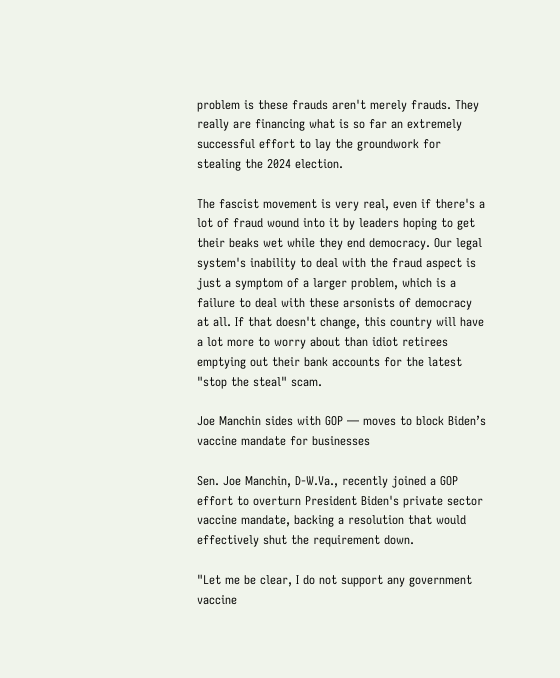problem is these frauds aren't merely frauds. They really are financing what is so far an extremely successful effort to lay the groundwork for stealing the 2024 election.

The fascist movement is very real, even if there's a lot of fraud wound into it by leaders hoping to get their beaks wet while they end democracy. Our legal system's inability to deal with the fraud aspect is just a symptom of a larger problem, which is a failure to deal with these arsonists of democracy at all. If that doesn't change, this country will have a lot more to worry about than idiot retirees emptying out their bank accounts for the latest "stop the steal" scam.

Joe Manchin sides with GOP — moves to block Biden’s vaccine mandate for businesses

Sen. Joe Manchin, D-W.Va., recently joined a GOP effort to overturn President Biden's private sector vaccine mandate, backing a resolution that would effectively shut the requirement down.

"Let me be clear, I do not support any government vaccine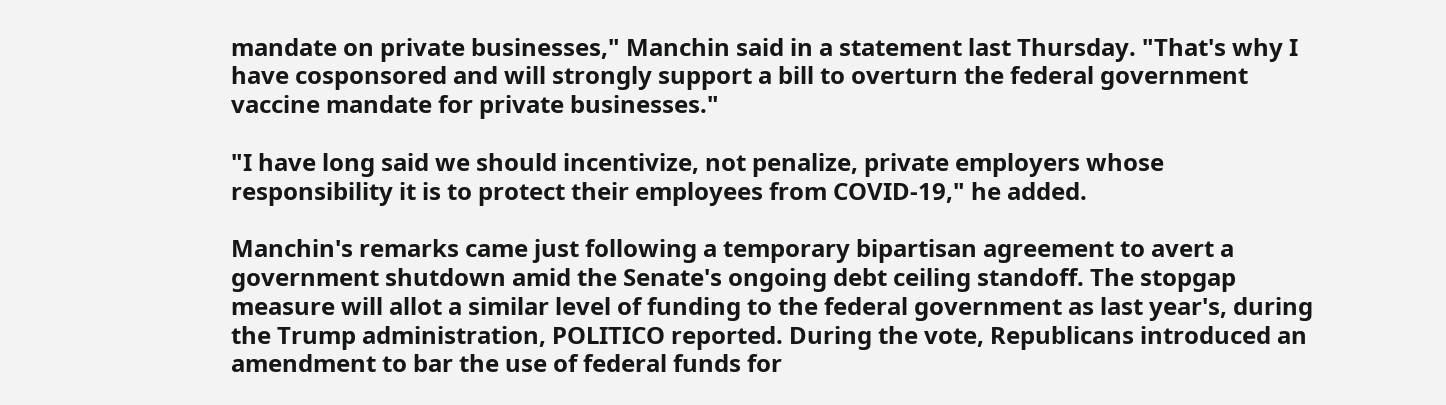mandate on private businesses," Manchin said in a statement last Thursday. "That's why I have cosponsored and will strongly support a bill to overturn the federal government vaccine mandate for private businesses."

"I have long said we should incentivize, not penalize, private employers whose responsibility it is to protect their employees from COVID-19," he added.

Manchin's remarks came just following a temporary bipartisan agreement to avert a government shutdown amid the Senate's ongoing debt ceiling standoff. The stopgap measure will allot a similar level of funding to the federal government as last year's, during the Trump administration, POLITICO reported. During the vote, Republicans introduced an amendment to bar the use of federal funds for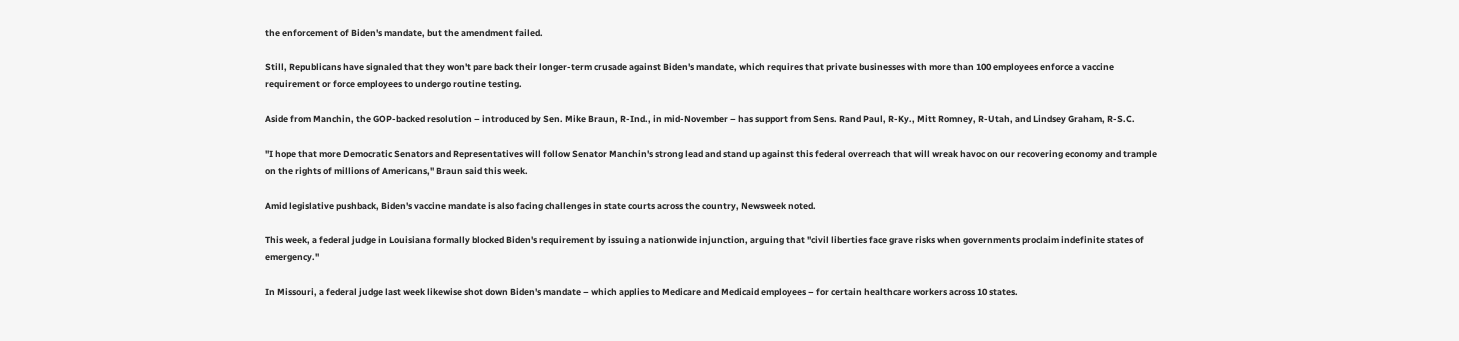the enforcement of Biden's mandate, but the amendment failed.

Still, Republicans have signaled that they won't pare back their longer-term crusade against Biden's mandate, which requires that private businesses with more than 100 employees enforce a vaccine requirement or force employees to undergo routine testing.

Aside from Manchin, the GOP-backed resolution – introduced by Sen. Mike Braun, R-Ind., in mid-November – has support from Sens. Rand Paul, R-Ky., Mitt Romney, R-Utah, and Lindsey Graham, R-S.C.

"I hope that more Democratic Senators and Representatives will follow Senator Manchin's strong lead and stand up against this federal overreach that will wreak havoc on our recovering economy and trample on the rights of millions of Americans," Braun said this week.

Amid legislative pushback, Biden's vaccine mandate is also facing challenges in state courts across the country, Newsweek noted.

This week, a federal judge in Louisiana formally blocked Biden's requirement by issuing a nationwide injunction, arguing that "civil liberties face grave risks when governments proclaim indefinite states of emergency."

In Missouri, a federal judge last week likewise shot down Biden's mandate – which applies to Medicare and Medicaid employees – for certain healthcare workers across 10 states.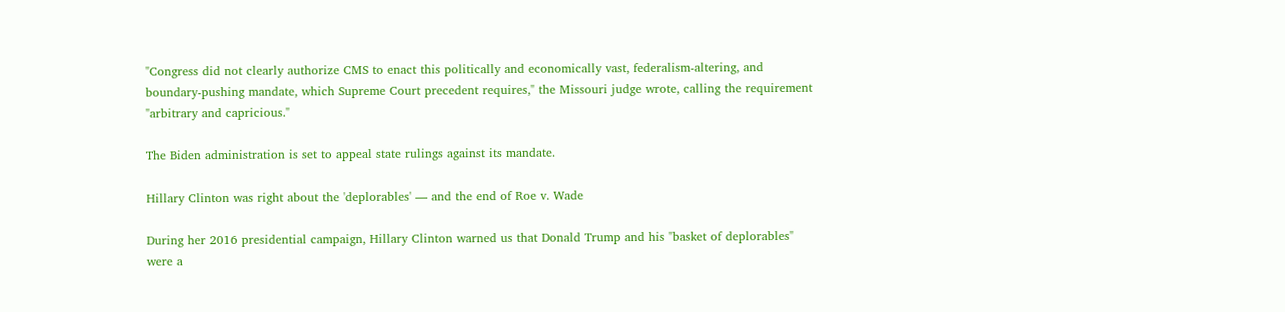"Congress did not clearly authorize CMS to enact this politically and economically vast, federalism-altering, and boundary-pushing mandate, which Supreme Court precedent requires," the Missouri judge wrote, calling the requirement "arbitrary and capricious."

The Biden administration is set to appeal state rulings against its mandate.

Hillary Clinton was right about the 'deplorables' — and the end of Roe v. Wade

During her 2016 presidential campaign, Hillary Clinton warned us that Donald Trump and his "basket of deplorables" were a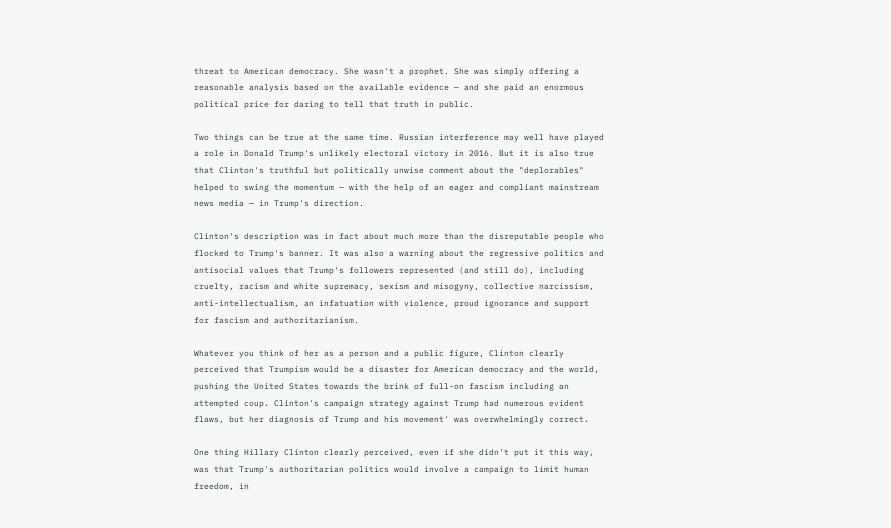threat to American democracy. She wasn't a prophet. She was simply offering a reasonable analysis based on the available evidence — and she paid an enormous political price for daring to tell that truth in public.

Two things can be true at the same time. Russian interference may well have played a role in Donald Trump's unlikely electoral victory in 2016. But it is also true that Clinton's truthful but politically unwise comment about the "deplorables" helped to swing the momentum — with the help of an eager and compliant mainstream news media — in Trump's direction.

Clinton's description was in fact about much more than the disreputable people who flocked to Trump's banner. It was also a warning about the regressive politics and antisocial values that Trump's followers represented (and still do), including cruelty, racism and white supremacy, sexism and misogyny, collective narcissism, anti-intellectualism, an infatuation with violence, proud ignorance and support for fascism and authoritarianism.

Whatever you think of her as a person and a public figure, Clinton clearly perceived that Trumpism would be a disaster for American democracy and the world, pushing the United States towards the brink of full-on fascism including an attempted coup. Clinton's campaign strategy against Trump had numerous evident flaws, but her diagnosis of Trump and his movement' was overwhelmingly correct.

One thing Hillary Clinton clearly perceived, even if she didn't put it this way, was that Trump's authoritarian politics would involve a campaign to limit human freedom, in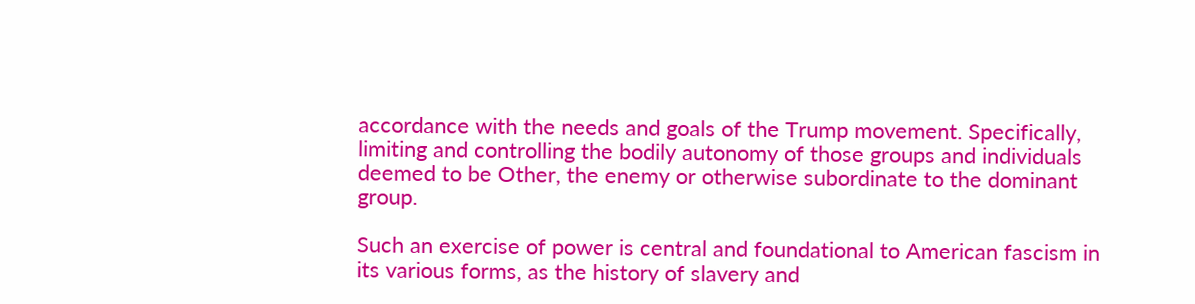accordance with the needs and goals of the Trump movement. Specifically, limiting and controlling the bodily autonomy of those groups and individuals deemed to be Other, the enemy or otherwise subordinate to the dominant group.

Such an exercise of power is central and foundational to American fascism in its various forms, as the history of slavery and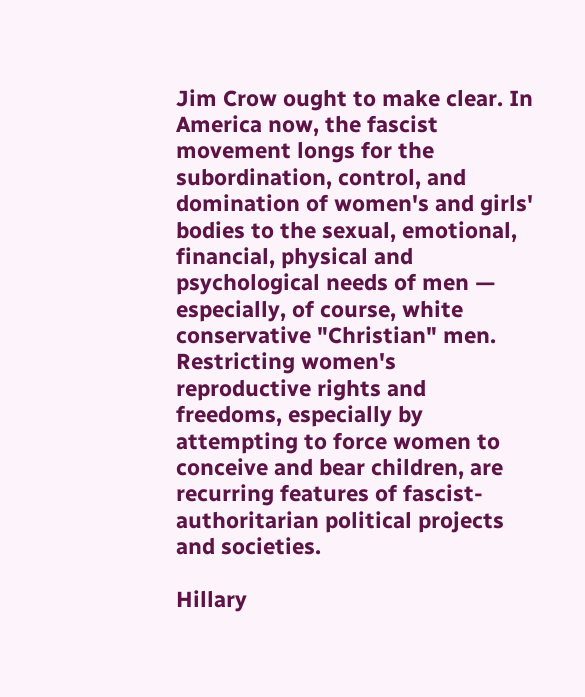Jim Crow ought to make clear. In America now, the fascist movement longs for the subordination, control, and domination of women's and girls' bodies to the sexual, emotional, financial, physical and psychological needs of men — especially, of course, white conservative "Christian" men. Restricting women's reproductive rights and freedoms, especially by attempting to force women to conceive and bear children, are recurring features of fascist-authoritarian political projects and societies.

Hillary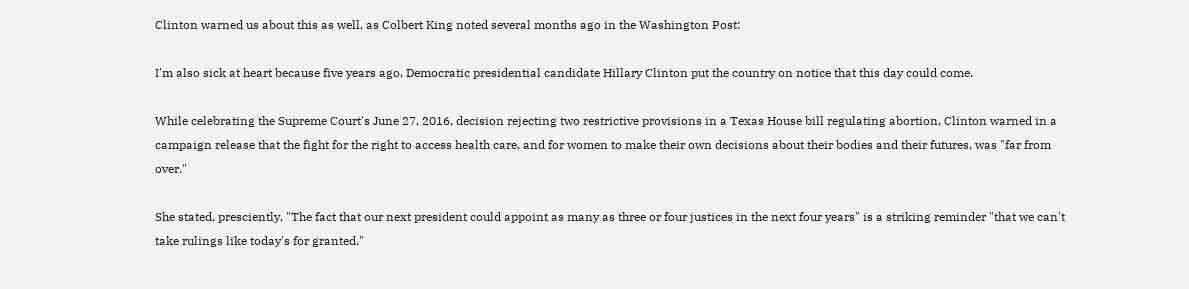Clinton warned us about this as well, as Colbert King noted several months ago in the Washington Post:

I'm also sick at heart because five years ago, Democratic presidential candidate Hillary Clinton put the country on notice that this day could come.

While celebrating the Supreme Court's June 27, 2016, decision rejecting two restrictive provisions in a Texas House bill regulating abortion, Clinton warned in a campaign release that the fight for the right to access health care, and for women to make their own decisions about their bodies and their futures, was "far from over."

She stated, presciently, "The fact that our next president could appoint as many as three or four justices in the next four years" is a striking reminder "that we can't take rulings like today's for granted."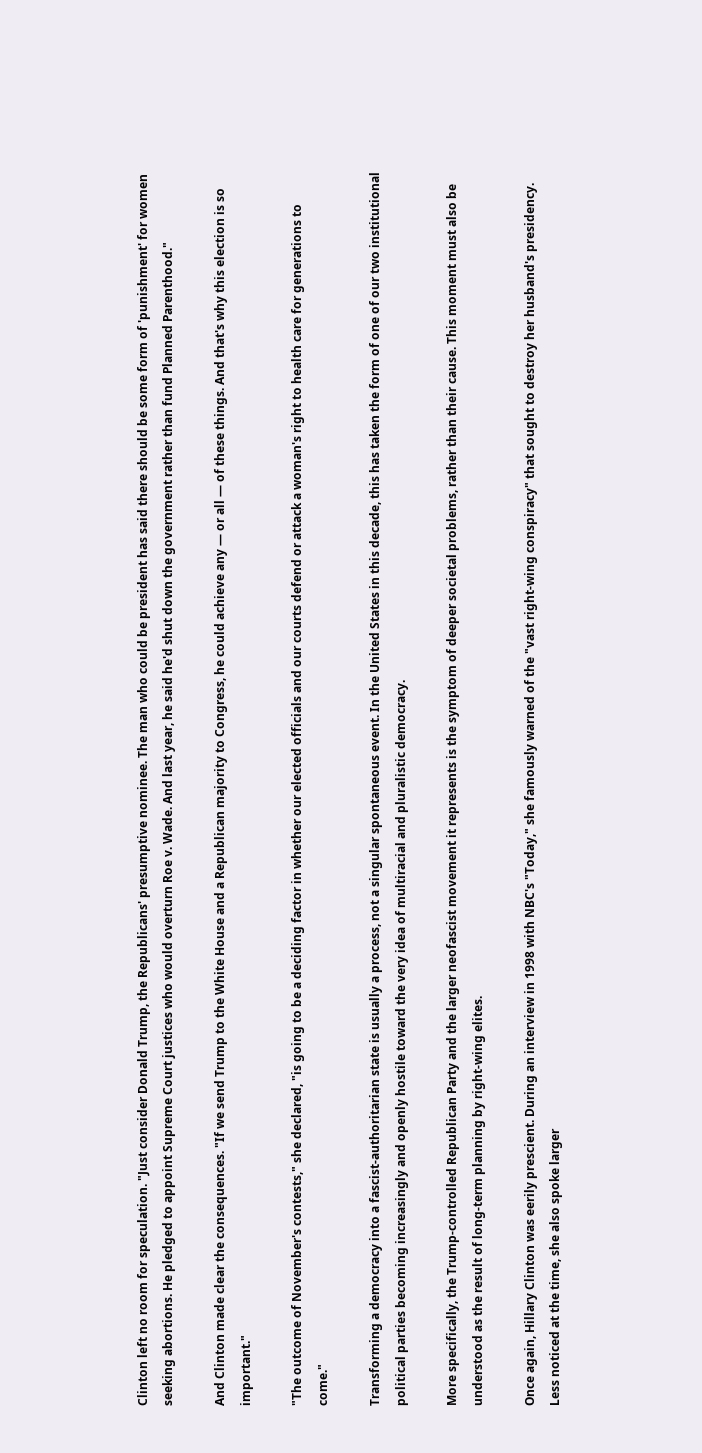Clinton left no room for speculation. "Just consider Donald Trump, the Republicans' presumptive nominee. The man who could be president has said there should be some form of 'punishment' for women seeking abortions. He pledged to appoint Supreme Court justices who would overturn Roe v. Wade. And last year, he said he'd shut down the government rather than fund Planned Parenthood."

And Clinton made clear the consequences. "If we send Trump to the White House and a Republican majority to Congress, he could achieve any — or all — of these things. And that's why this election is so important."

"The outcome of November's contests," she declared, "is going to be a deciding factor in whether our elected officials and our courts defend or attack a woman's right to health care for generations to come."

Transforming a democracy into a fascist-authoritarian state is usually a process, not a singular spontaneous event. In the United States in this decade, this has taken the form of one of our two institutional political parties becoming increasingly and openly hostile toward the very idea of multiracial and pluralistic democracy.

More specifically, the Trump-controlled Republican Party and the larger neofascist movement it represents is the symptom of deeper societal problems, rather than their cause. This moment must also be understood as the result of long-term planning by right-wing elites.

Once again, Hillary Clinton was eerily prescient. During an interview in 1998 with NBC's "Today," she famously warned of the "vast right-wing conspiracy" that sought to destroy her husband's presidency. Less noticed at the time, she also spoke larger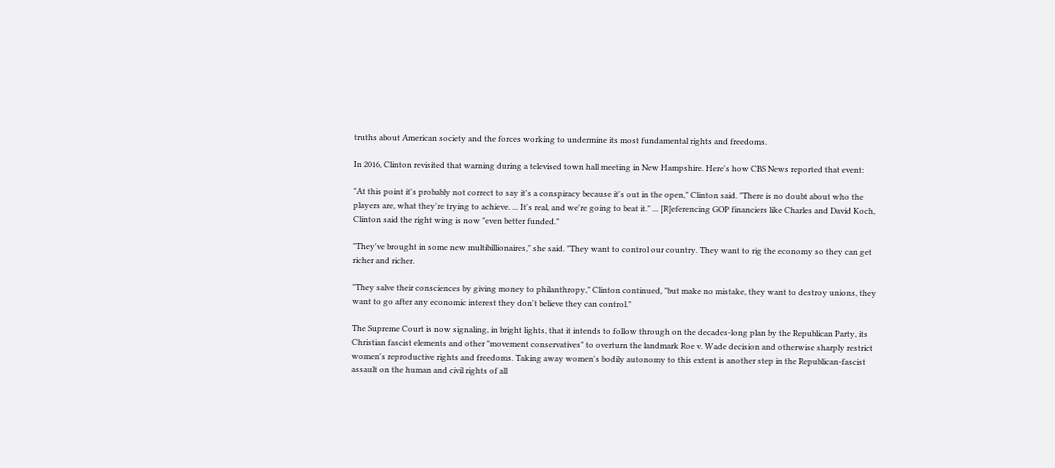truths about American society and the forces working to undermine its most fundamental rights and freedoms.

In 2016, Clinton revisited that warning during a televised town hall meeting in New Hampshire. Here's how CBS News reported that event:

"At this point it's probably not correct to say it's a conspiracy because it's out in the open," Clinton said. "There is no doubt about who the players are, what they're trying to achieve. ... It's real, and we're going to beat it." ... [R]eferencing GOP financiers like Charles and David Koch, Clinton said the right wing is now "even better funded."

"They've brought in some new multibillionaires," she said. "They want to control our country. They want to rig the economy so they can get richer and richer.

"They salve their consciences by giving money to philanthropy," Clinton continued, "but make no mistake, they want to destroy unions, they want to go after any economic interest they don't believe they can control."

The Supreme Court is now signaling, in bright lights, that it intends to follow through on the decades-long plan by the Republican Party, its Christian fascist elements and other "movement conservatives" to overturn the landmark Roe v. Wade decision and otherwise sharply restrict women's reproductive rights and freedoms. Taking away women's bodily autonomy to this extent is another step in the Republican-fascist assault on the human and civil rights of all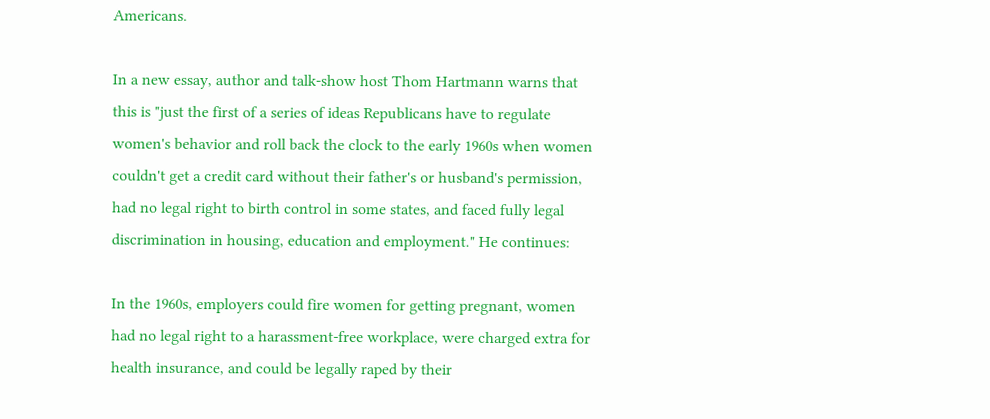Americans.

In a new essay, author and talk-show host Thom Hartmann warns that this is "just the first of a series of ideas Republicans have to regulate women's behavior and roll back the clock to the early 1960s when women couldn't get a credit card without their father's or husband's permission, had no legal right to birth control in some states, and faced fully legal discrimination in housing, education and employment." He continues:

In the 1960s, employers could fire women for getting pregnant, women had no legal right to a harassment-free workplace, were charged extra for health insurance, and could be legally raped by their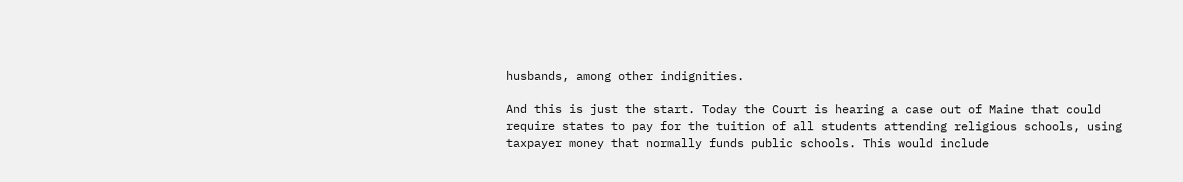husbands, among other indignities.

And this is just the start. Today the Court is hearing a case out of Maine that could require states to pay for the tuition of all students attending religious schools, using taxpayer money that normally funds public schools. This would include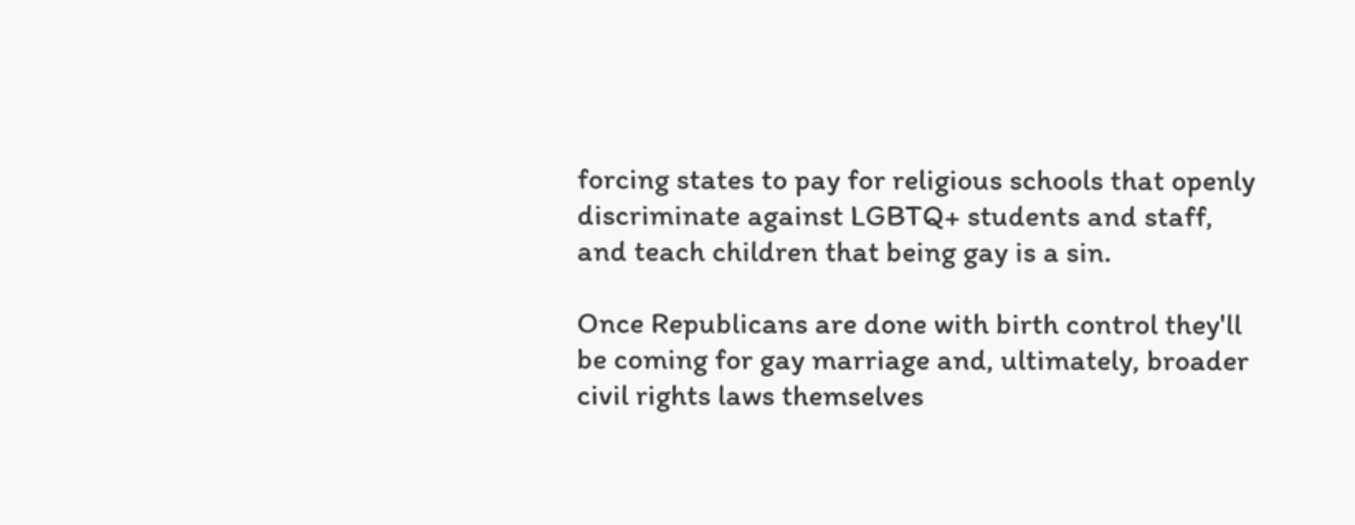forcing states to pay for religious schools that openly discriminate against LGBTQ+ students and staff, and teach children that being gay is a sin.

Once Republicans are done with birth control they'll be coming for gay marriage and, ultimately, broader civil rights laws themselves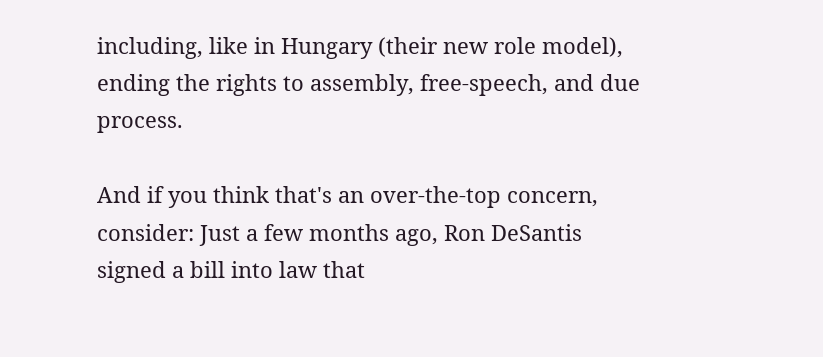including, like in Hungary (their new role model), ending the rights to assembly, free-speech, and due process.

And if you think that's an over-the-top concern, consider: Just a few months ago, Ron DeSantis signed a bill into law that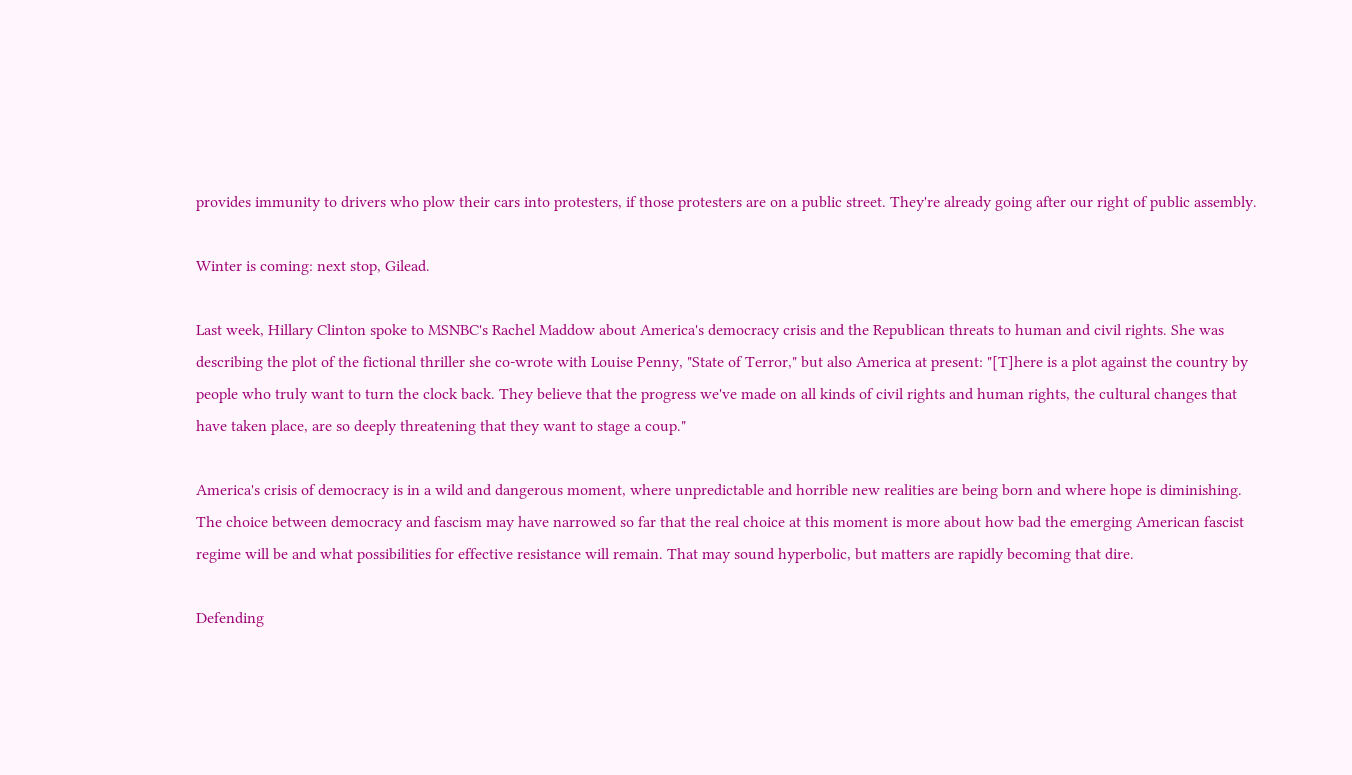provides immunity to drivers who plow their cars into protesters, if those protesters are on a public street. They're already going after our right of public assembly.

Winter is coming: next stop, Gilead.

Last week, Hillary Clinton spoke to MSNBC's Rachel Maddow about America's democracy crisis and the Republican threats to human and civil rights. She was describing the plot of the fictional thriller she co-wrote with Louise Penny, "State of Terror," but also America at present: "[T]here is a plot against the country by people who truly want to turn the clock back. They believe that the progress we've made on all kinds of civil rights and human rights, the cultural changes that have taken place, are so deeply threatening that they want to stage a coup."

America's crisis of democracy is in a wild and dangerous moment, where unpredictable and horrible new realities are being born and where hope is diminishing. The choice between democracy and fascism may have narrowed so far that the real choice at this moment is more about how bad the emerging American fascist regime will be and what possibilities for effective resistance will remain. That may sound hyperbolic, but matters are rapidly becoming that dire.

Defending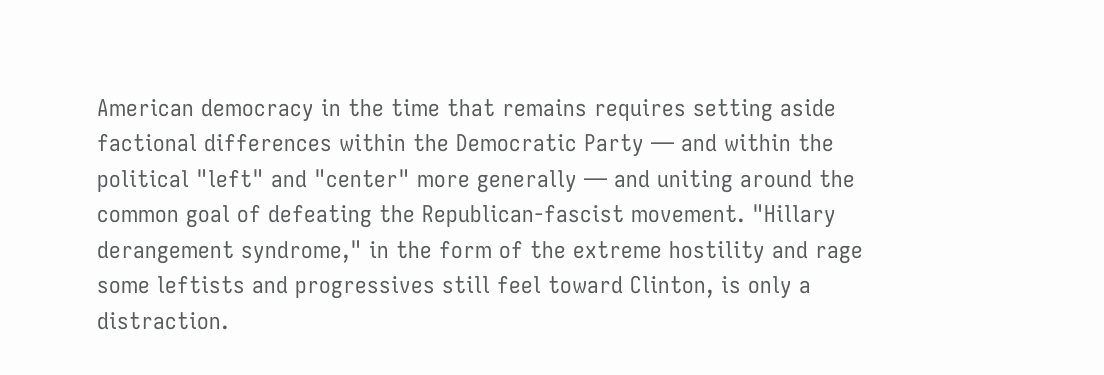American democracy in the time that remains requires setting aside factional differences within the Democratic Party — and within the political "left" and "center" more generally — and uniting around the common goal of defeating the Republican-fascist movement. "Hillary derangement syndrome," in the form of the extreme hostility and rage some leftists and progressives still feel toward Clinton, is only a distraction.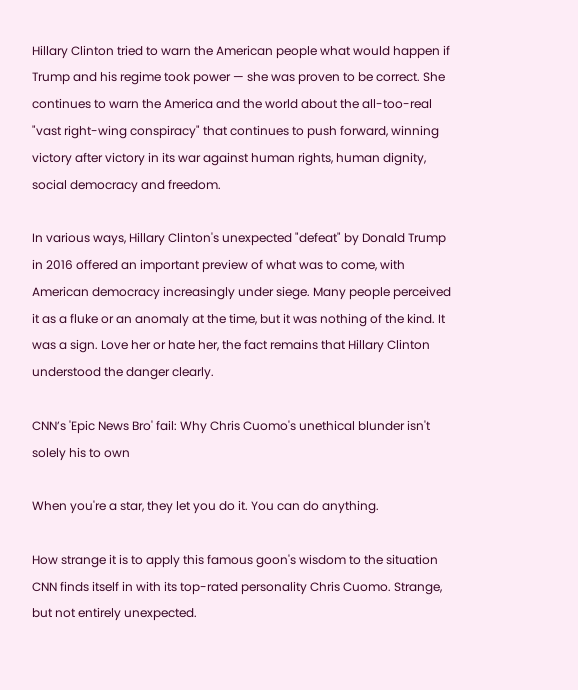Hillary Clinton tried to warn the American people what would happen if Trump and his regime took power — she was proven to be correct. She continues to warn the America and the world about the all-too-real "vast right-wing conspiracy" that continues to push forward, winning victory after victory in its war against human rights, human dignity, social democracy and freedom.

In various ways, Hillary Clinton's unexpected "defeat" by Donald Trump in 2016 offered an important preview of what was to come, with American democracy increasingly under siege. Many people perceived it as a fluke or an anomaly at the time, but it was nothing of the kind. It was a sign. Love her or hate her, the fact remains that Hillary Clinton understood the danger clearly.

CNN’s 'Epic News Bro' fail: Why Chris Cuomo's unethical blunder isn't solely his to own

When you're a star, they let you do it. You can do anything.

How strange it is to apply this famous goon's wisdom to the situation CNN finds itself in with its top-rated personality Chris Cuomo. Strange, but not entirely unexpected.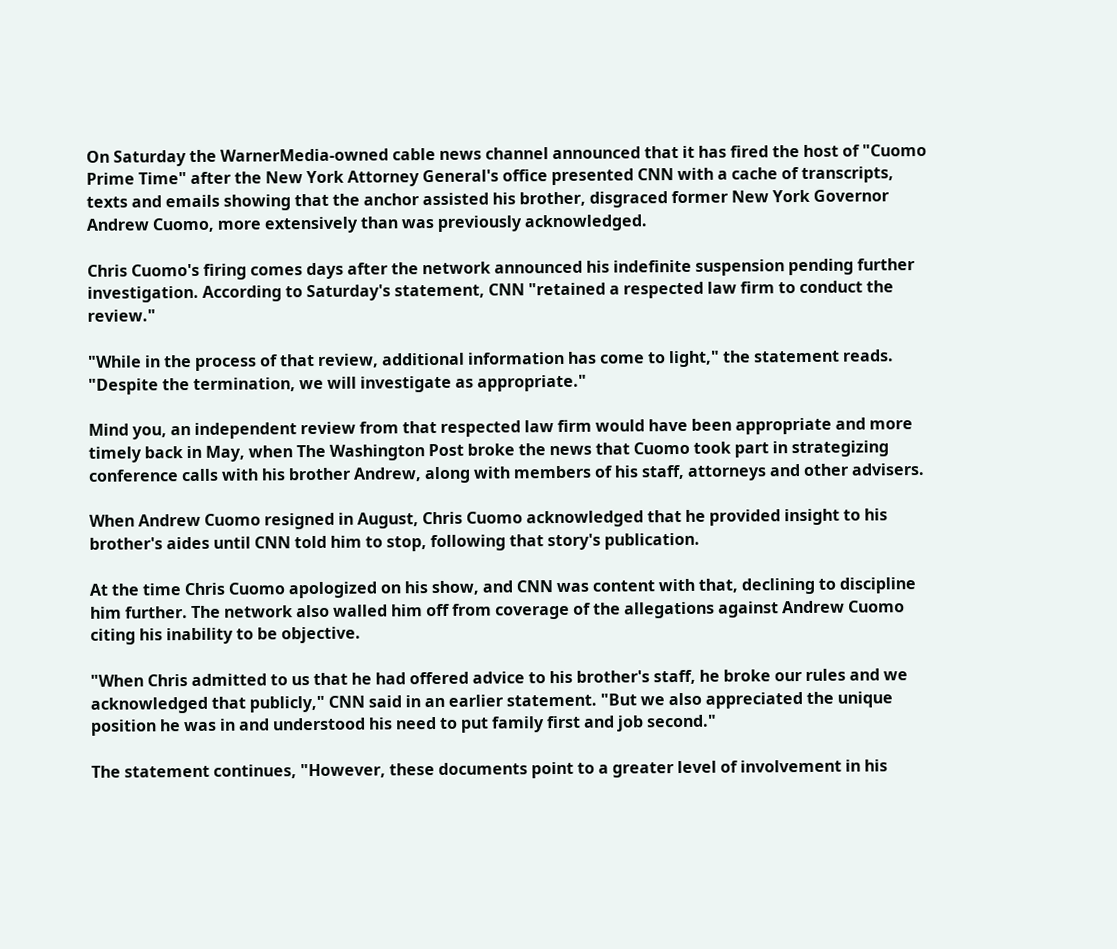On Saturday the WarnerMedia-owned cable news channel announced that it has fired the host of "Cuomo Prime Time" after the New York Attorney General's office presented CNN with a cache of transcripts, texts and emails showing that the anchor assisted his brother, disgraced former New York Governor Andrew Cuomo, more extensively than was previously acknowledged.

Chris Cuomo's firing comes days after the network announced his indefinite suspension pending further investigation. According to Saturday's statement, CNN "retained a respected law firm to conduct the review."

"While in the process of that review, additional information has come to light," the statement reads. "Despite the termination, we will investigate as appropriate."

Mind you, an independent review from that respected law firm would have been appropriate and more timely back in May, when The Washington Post broke the news that Cuomo took part in strategizing conference calls with his brother Andrew, along with members of his staff, attorneys and other advisers.

When Andrew Cuomo resigned in August, Chris Cuomo acknowledged that he provided insight to his brother's aides until CNN told him to stop, following that story's publication.

At the time Chris Cuomo apologized on his show, and CNN was content with that, declining to discipline him further. The network also walled him off from coverage of the allegations against Andrew Cuomo citing his inability to be objective.

"When Chris admitted to us that he had offered advice to his brother's staff, he broke our rules and we acknowledged that publicly," CNN said in an earlier statement. "But we also appreciated the unique position he was in and understood his need to put family first and job second."

The statement continues, "However, these documents point to a greater level of involvement in his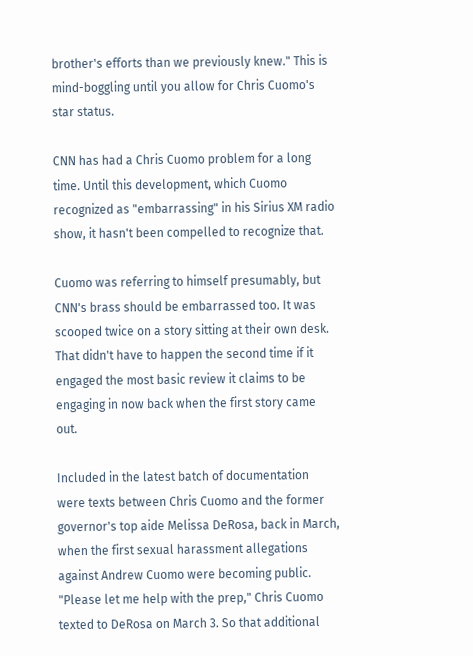brother's efforts than we previously knew." This is mind-boggling until you allow for Chris Cuomo's star status.

CNN has had a Chris Cuomo problem for a long time. Until this development, which Cuomo recognized as "embarrassing" in his Sirius XM radio show, it hasn't been compelled to recognize that.

Cuomo was referring to himself presumably, but CNN's brass should be embarrassed too. It was scooped twice on a story sitting at their own desk. That didn't have to happen the second time if it engaged the most basic review it claims to be engaging in now back when the first story came out.

Included in the latest batch of documentation were texts between Chris Cuomo and the former governor's top aide Melissa DeRosa, back in March, when the first sexual harassment allegations against Andrew Cuomo were becoming public. "Please let me help with the prep," Chris Cuomo texted to DeRosa on March 3. So that additional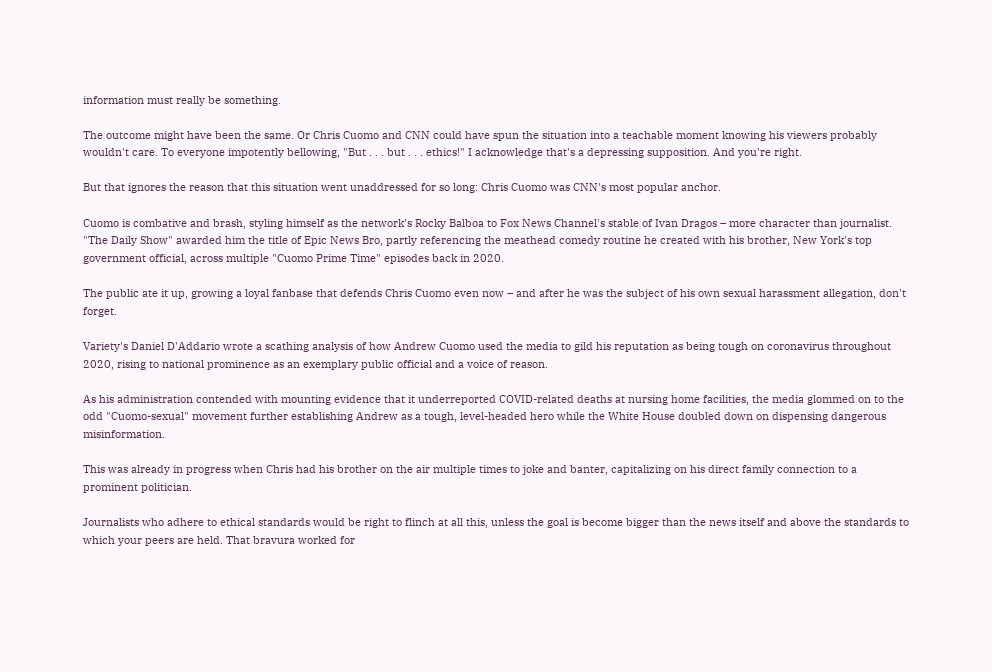information must really be something.

The outcome might have been the same. Or Chris Cuomo and CNN could have spun the situation into a teachable moment knowing his viewers probably wouldn't care. To everyone impotently bellowing, "But . . . but . . . ethics!" I acknowledge that's a depressing supposition. And you're right.

But that ignores the reason that this situation went unaddressed for so long: Chris Cuomo was CNN's most popular anchor.

Cuomo is combative and brash, styling himself as the network's Rocky Balboa to Fox News Channel's stable of Ivan Dragos – more character than journalist. "The Daily Show" awarded him the title of Epic News Bro, partly referencing the meathead comedy routine he created with his brother, New York's top government official, across multiple "Cuomo Prime Time" episodes back in 2020.

The public ate it up, growing a loyal fanbase that defends Chris Cuomo even now – and after he was the subject of his own sexual harassment allegation, don't forget.

Variety's Daniel D'Addario wrote a scathing analysis of how Andrew Cuomo used the media to gild his reputation as being tough on coronavirus throughout 2020, rising to national prominence as an exemplary public official and a voice of reason.

As his administration contended with mounting evidence that it underreported COVID-related deaths at nursing home facilities, the media glommed on to the odd "Cuomo-sexual" movement further establishing Andrew as a tough, level-headed hero while the White House doubled down on dispensing dangerous misinformation.

This was already in progress when Chris had his brother on the air multiple times to joke and banter, capitalizing on his direct family connection to a prominent politician.

Journalists who adhere to ethical standards would be right to flinch at all this, unless the goal is become bigger than the news itself and above the standards to which your peers are held. That bravura worked for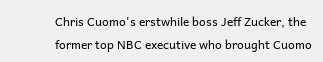Chris Cuomo's erstwhile boss Jeff Zucker, the former top NBC executive who brought Cuomo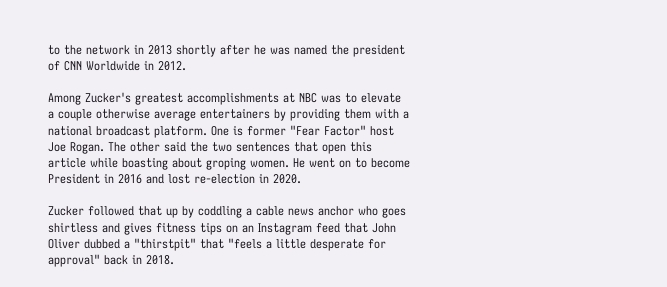to the network in 2013 shortly after he was named the president of CNN Worldwide in 2012.

Among Zucker's greatest accomplishments at NBC was to elevate a couple otherwise average entertainers by providing them with a national broadcast platform. One is former "Fear Factor" host Joe Rogan. The other said the two sentences that open this article while boasting about groping women. He went on to become President in 2016 and lost re-election in 2020.

Zucker followed that up by coddling a cable news anchor who goes shirtless and gives fitness tips on an Instagram feed that John Oliver dubbed a "thirstpit" that "feels a little desperate for approval" back in 2018.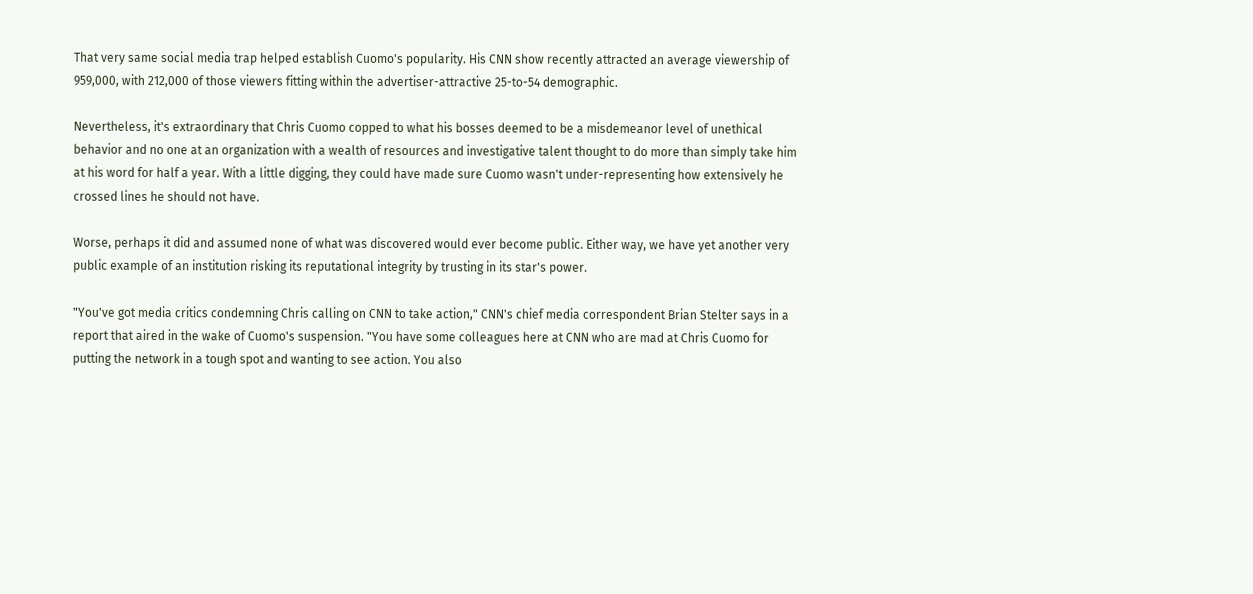That very same social media trap helped establish Cuomo's popularity. His CNN show recently attracted an average viewership of 959,000, with 212,000 of those viewers fitting within the advertiser-attractive 25-to-54 demographic.

Nevertheless, it's extraordinary that Chris Cuomo copped to what his bosses deemed to be a misdemeanor level of unethical behavior and no one at an organization with a wealth of resources and investigative talent thought to do more than simply take him at his word for half a year. With a little digging, they could have made sure Cuomo wasn't under-representing how extensively he crossed lines he should not have.

Worse, perhaps it did and assumed none of what was discovered would ever become public. Either way, we have yet another very public example of an institution risking its reputational integrity by trusting in its star's power.

"You've got media critics condemning Chris calling on CNN to take action," CNN's chief media correspondent Brian Stelter says in a report that aired in the wake of Cuomo's suspension. "You have some colleagues here at CNN who are mad at Chris Cuomo for putting the network in a tough spot and wanting to see action. You also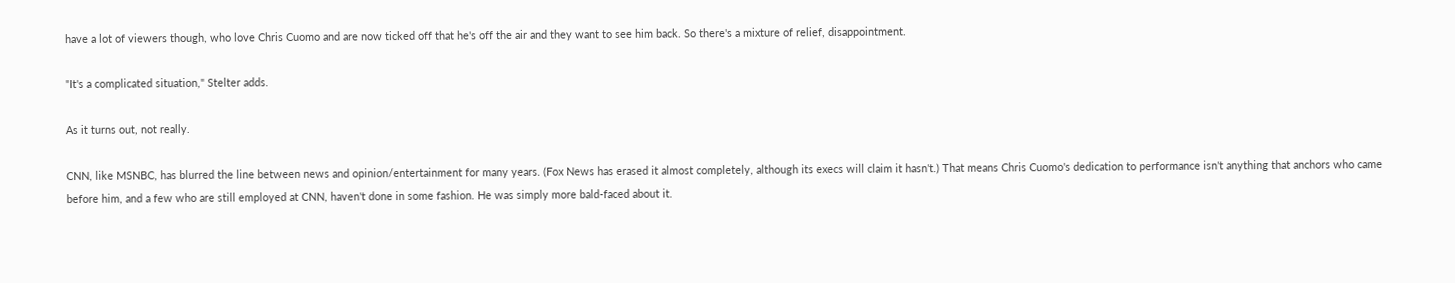have a lot of viewers though, who love Chris Cuomo and are now ticked off that he's off the air and they want to see him back. So there's a mixture of relief, disappointment.

"It's a complicated situation," Stelter adds.

As it turns out, not really.

CNN, like MSNBC, has blurred the line between news and opinion/entertainment for many years. (Fox News has erased it almost completely, although its execs will claim it hasn't.) That means Chris Cuomo's dedication to performance isn't anything that anchors who came before him, and a few who are still employed at CNN, haven't done in some fashion. He was simply more bald-faced about it.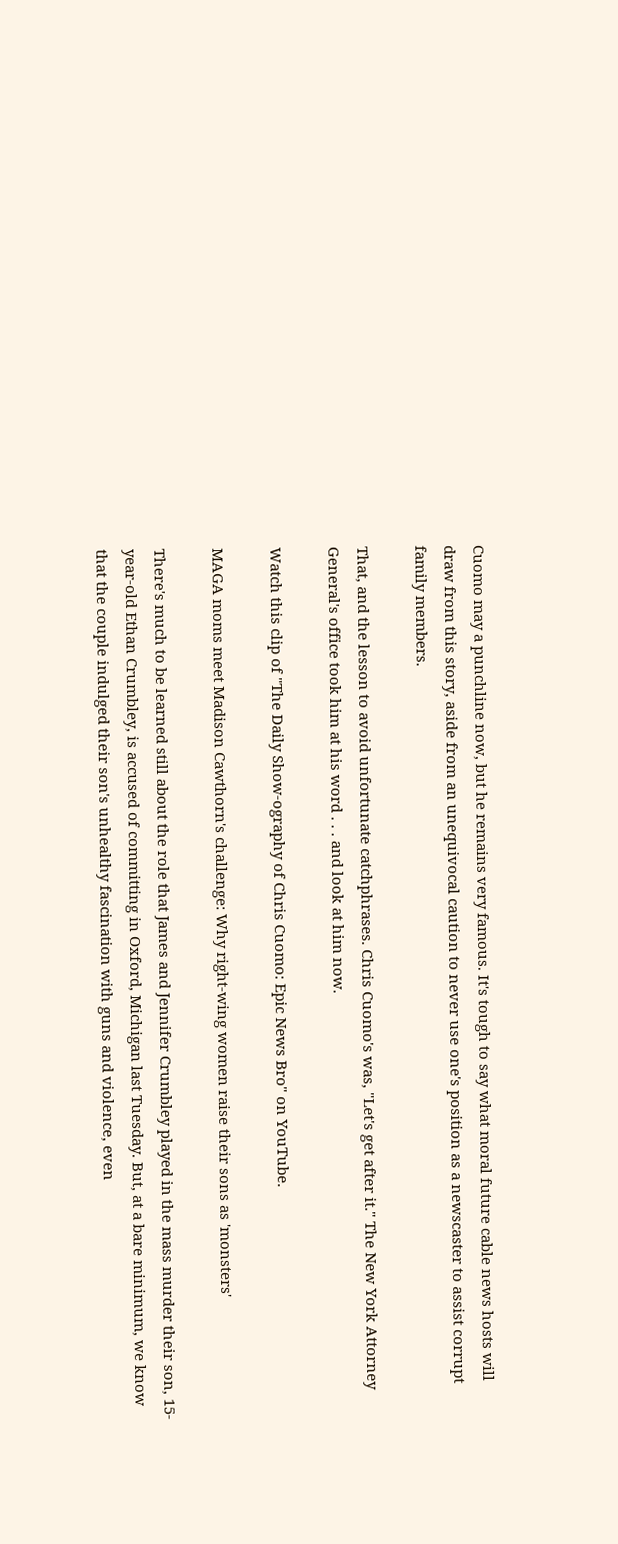Cuomo may a punchline now, but he remains very famous. It's tough to say what moral future cable news hosts will draw from this story, aside from an unequivocal caution to never use one's position as a newscaster to assist corrupt family members.

That, and the lesson to avoid unfortunate catchphrases. Chris Cuomo's was, "Let's get after it." The New York Attorney General's office took him at his word . . . and look at him now.

Watch this clip of "The Daily Show-ography of Chris Cuomo: Epic News Bro" on YouTube.

MAGA moms meet Madison Cawthorn's challenge: Why right-wing women raise their sons as 'monsters'

There's much to be learned still about the role that James and Jennifer Crumbley played in the mass murder their son, 15-year-old Ethan Crumbley, is accused of committing in Oxford, Michigan last Tuesday. But, at a bare minimum, we know that the couple indulged their son's unhealthy fascination with guns and violence, even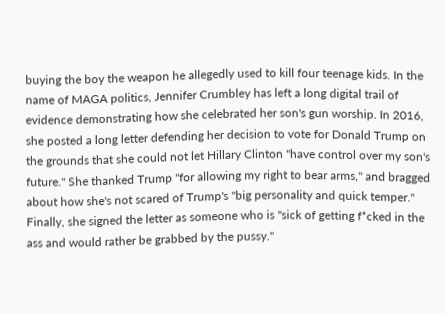buying the boy the weapon he allegedly used to kill four teenage kids. In the name of MAGA politics, Jennifer Crumbley has left a long digital trail of evidence demonstrating how she celebrated her son's gun worship. In 2016, she posted a long letter defending her decision to vote for Donald Trump on the grounds that she could not let Hillary Clinton "have control over my son's future." She thanked Trump "for allowing my right to bear arms," and bragged about how she's not scared of Trump's "big personality and quick temper." Finally, she signed the letter as someone who is "sick of getting f*cked in the ass and would rather be grabbed by the pussy."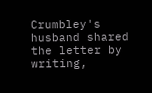Crumbley's husband shared the letter by writing,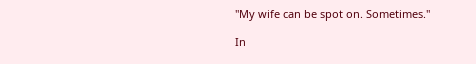"My wife can be spot on. Sometimes."

In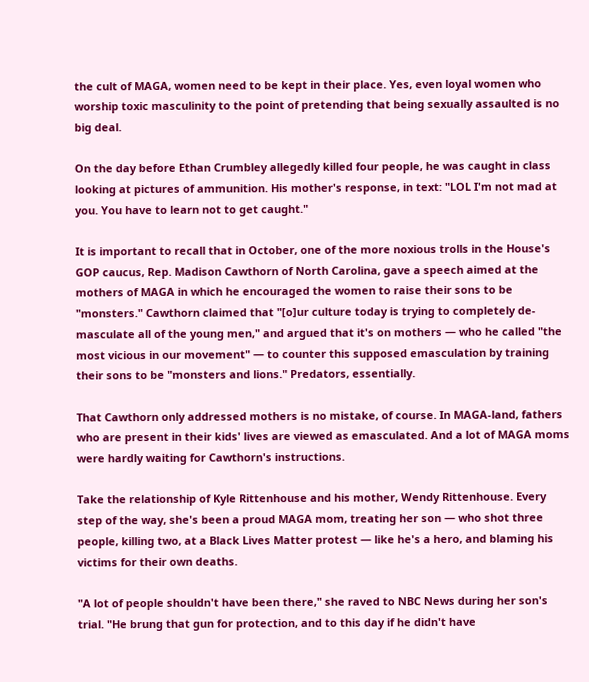the cult of MAGA, women need to be kept in their place. Yes, even loyal women who worship toxic masculinity to the point of pretending that being sexually assaulted is no big deal.

On the day before Ethan Crumbley allegedly killed four people, he was caught in class looking at pictures of ammunition. His mother's response, in text: "LOL I'm not mad at you. You have to learn not to get caught."

It is important to recall that in October, one of the more noxious trolls in the House's GOP caucus, Rep. Madison Cawthorn of North Carolina, gave a speech aimed at the mothers of MAGA in which he encouraged the women to raise their sons to be "monsters." Cawthorn claimed that "[o]ur culture today is trying to completely de-masculate all of the young men," and argued that it's on mothers — who he called "the most vicious in our movement" — to counter this supposed emasculation by training their sons to be "monsters and lions." Predators, essentially.

That Cawthorn only addressed mothers is no mistake, of course. In MAGA-land, fathers who are present in their kids' lives are viewed as emasculated. And a lot of MAGA moms were hardly waiting for Cawthorn's instructions.

Take the relationship of Kyle Rittenhouse and his mother, Wendy Rittenhouse. Every step of the way, she's been a proud MAGA mom, treating her son — who shot three people, killing two, at a Black Lives Matter protest — like he's a hero, and blaming his victims for their own deaths.

"A lot of people shouldn't have been there," she raved to NBC News during her son's trial. "He brung that gun for protection, and to this day if he didn't have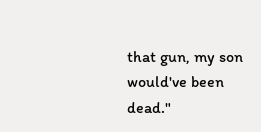that gun, my son would've been dead."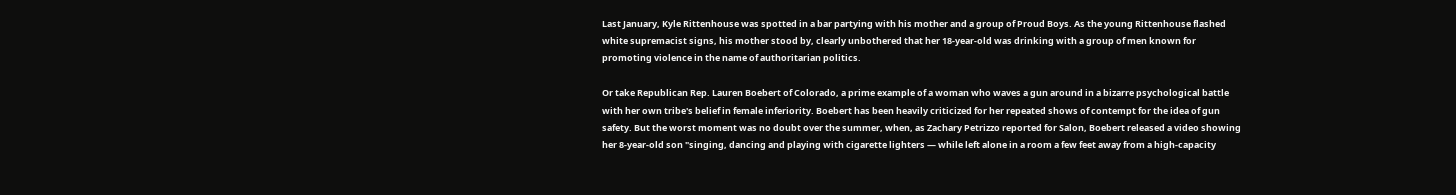Last January, Kyle Rittenhouse was spotted in a bar partying with his mother and a group of Proud Boys. As the young Rittenhouse flashed white supremacist signs, his mother stood by, clearly unbothered that her 18-year-old was drinking with a group of men known for promoting violence in the name of authoritarian politics.

Or take Republican Rep. Lauren Boebert of Colorado, a prime example of a woman who waves a gun around in a bizarre psychological battle with her own tribe's belief in female inferiority. Boebert has been heavily criticized for her repeated shows of contempt for the idea of gun safety. But the worst moment was no doubt over the summer, when, as Zachary Petrizzo reported for Salon, Boebert released a video showing her 8-year-old son "singing, dancing and playing with cigarette lighters — while left alone in a room a few feet away from a high-capacity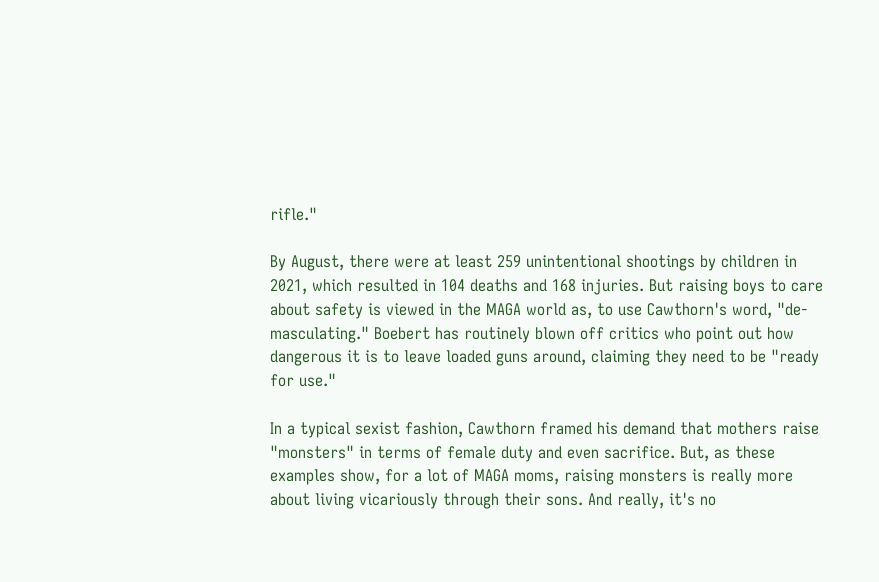rifle."

By August, there were at least 259 unintentional shootings by children in 2021, which resulted in 104 deaths and 168 injuries. But raising boys to care about safety is viewed in the MAGA world as, to use Cawthorn's word, "de-masculating." Boebert has routinely blown off critics who point out how dangerous it is to leave loaded guns around, claiming they need to be "ready for use."

In a typical sexist fashion, Cawthorn framed his demand that mothers raise "monsters" in terms of female duty and even sacrifice. But, as these examples show, for a lot of MAGA moms, raising monsters is really more about living vicariously through their sons. And really, it's no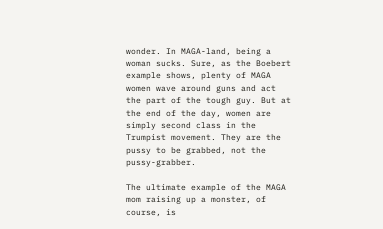wonder. In MAGA-land, being a woman sucks. Sure, as the Boebert example shows, plenty of MAGA women wave around guns and act the part of the tough guy. But at the end of the day, women are simply second class in the Trumpist movement. They are the pussy to be grabbed, not the pussy-grabber.

The ultimate example of the MAGA mom raising up a monster, of course, is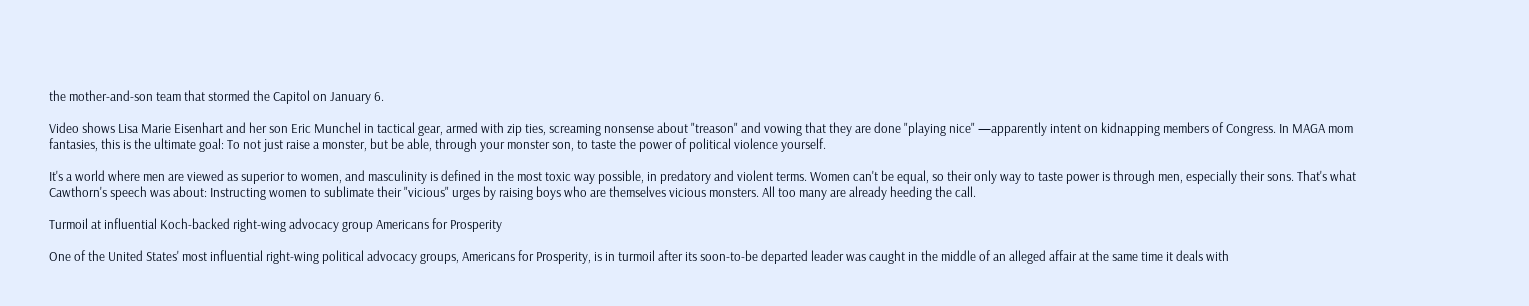the mother-and-son team that stormed the Capitol on January 6.

Video shows Lisa Marie Eisenhart and her son Eric Munchel in tactical gear, armed with zip ties, screaming nonsense about "treason" and vowing that they are done "playing nice" —apparently intent on kidnapping members of Congress. In MAGA mom fantasies, this is the ultimate goal: To not just raise a monster, but be able, through your monster son, to taste the power of political violence yourself.

It's a world where men are viewed as superior to women, and masculinity is defined in the most toxic way possible, in predatory and violent terms. Women can't be equal, so their only way to taste power is through men, especially their sons. That's what Cawthorn's speech was about: Instructing women to sublimate their "vicious" urges by raising boys who are themselves vicious monsters. All too many are already heeding the call.

Turmoil at influential Koch-backed right-wing advocacy group Americans for Prosperity

One of the United States' most influential right-wing political advocacy groups, Americans for Prosperity, is in turmoil after its soon-to-be departed leader was caught in the middle of an alleged affair at the same time it deals with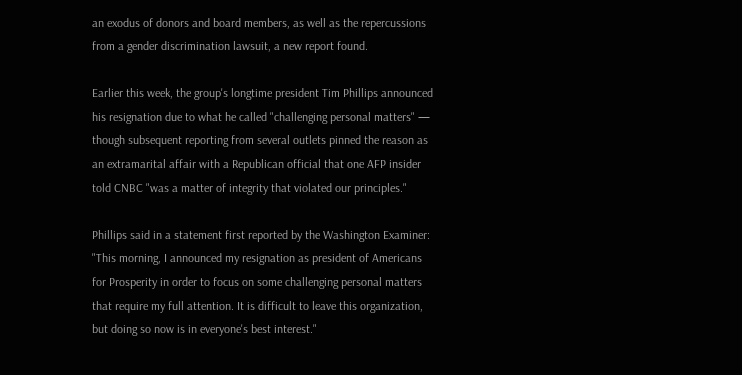an exodus of donors and board members, as well as the repercussions from a gender discrimination lawsuit, a new report found.

Earlier this week, the group's longtime president Tim Phillips announced his resignation due to what he called "challenging personal matters" — though subsequent reporting from several outlets pinned the reason as an extramarital affair with a Republican official that one AFP insider told CNBC "was a matter of integrity that violated our principles."

Phillips said in a statement first reported by the Washington Examiner: "This morning, I announced my resignation as president of Americans for Prosperity in order to focus on some challenging personal matters that require my full attention. It is difficult to leave this organization, but doing so now is in everyone's best interest."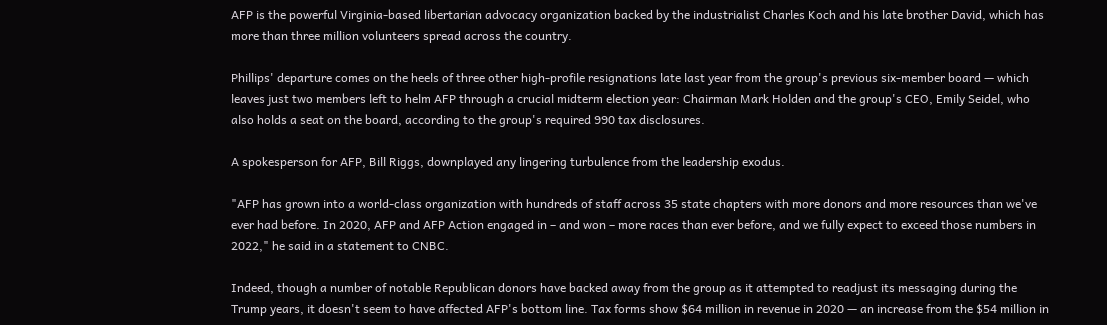AFP is the powerful Virginia-based libertarian advocacy organization backed by the industrialist Charles Koch and his late brother David, which has more than three million volunteers spread across the country.

Phillips' departure comes on the heels of three other high-profile resignations late last year from the group's previous six-member board — which leaves just two members left to helm AFP through a crucial midterm election year: Chairman Mark Holden and the group's CEO, Emily Seidel, who also holds a seat on the board, according to the group's required 990 tax disclosures.

A spokesperson for AFP, Bill Riggs, downplayed any lingering turbulence from the leadership exodus.

"AFP has grown into a world-class organization with hundreds of staff across 35 state chapters with more donors and more resources than we've ever had before. In 2020, AFP and AFP Action engaged in – and won – more races than ever before, and we fully expect to exceed those numbers in 2022," he said in a statement to CNBC.

Indeed, though a number of notable Republican donors have backed away from the group as it attempted to readjust its messaging during the Trump years, it doesn't seem to have affected AFP's bottom line. Tax forms show $64 million in revenue in 2020 — an increase from the $54 million in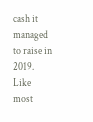cash it managed to raise in 2019. Like most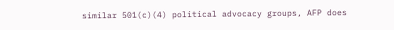similar 501(c)(4) political advocacy groups, AFP does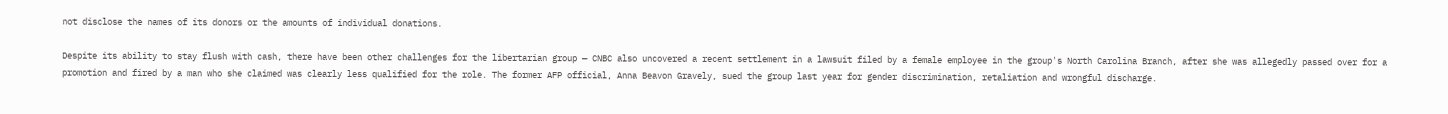not disclose the names of its donors or the amounts of individual donations.

Despite its ability to stay flush with cash, there have been other challenges for the libertarian group — CNBC also uncovered a recent settlement in a lawsuit filed by a female employee in the group's North Carolina Branch, after she was allegedly passed over for a promotion and fired by a man who she claimed was clearly less qualified for the role. The former AFP official, Anna Beavon Gravely, sued the group last year for gender discrimination, retaliation and wrongful discharge.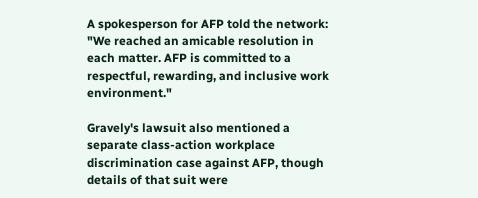A spokesperson for AFP told the network: "We reached an amicable resolution in each matter. AFP is committed to a respectful, rewarding, and inclusive work environment."

Gravely's lawsuit also mentioned a separate class-action workplace discrimination case against AFP, though details of that suit were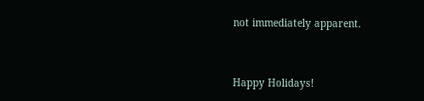not immediately apparent.


Happy Holidays!